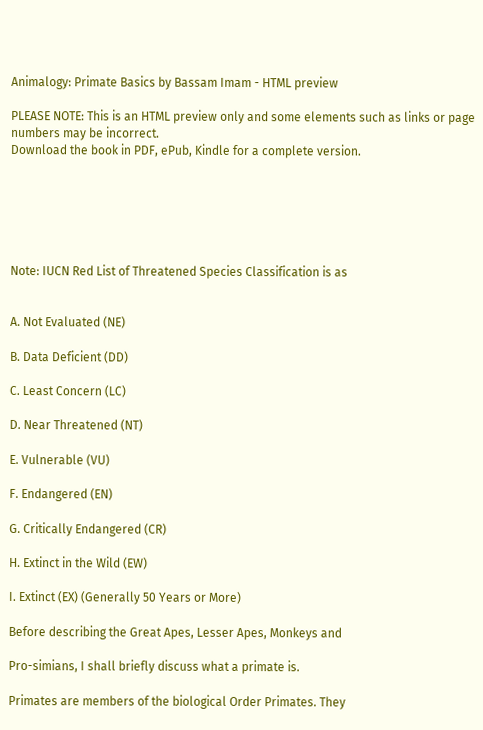Animalogy: Primate Basics by Bassam Imam - HTML preview

PLEASE NOTE: This is an HTML preview only and some elements such as links or page numbers may be incorrect.
Download the book in PDF, ePub, Kindle for a complete version.






Note: IUCN Red List of Threatened Species Classification is as


A. Not Evaluated (NE)

B. Data Deficient (DD)

C. Least Concern (LC)

D. Near Threatened (NT)

E. Vulnerable (VU)

F. Endangered (EN)

G. Critically Endangered (CR)

H. Extinct in the Wild (EW)

I. Extinct (EX) (Generally 50 Years or More)

Before describing the Great Apes, Lesser Apes, Monkeys and

Pro-simians, I shall briefly discuss what a primate is.

Primates are members of the biological Order Primates. They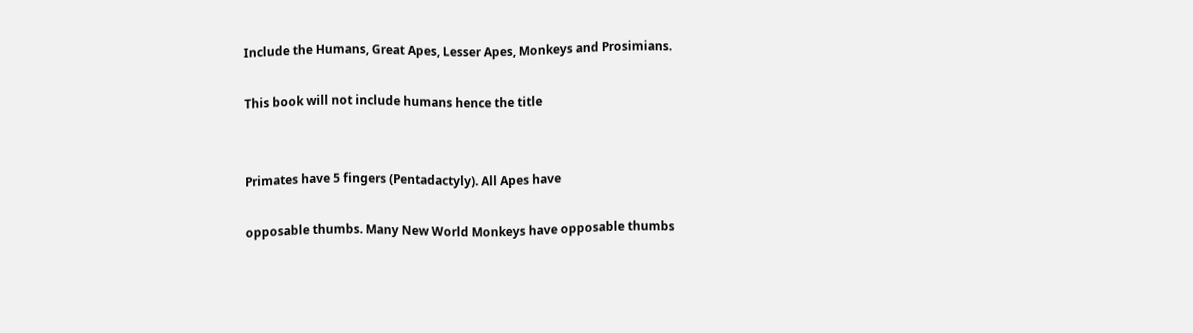Include the Humans, Great Apes, Lesser Apes, Monkeys and Prosimians.

This book will not include humans hence the title


Primates have 5 fingers (Pentadactyly). All Apes have

opposable thumbs. Many New World Monkeys have opposable thumbs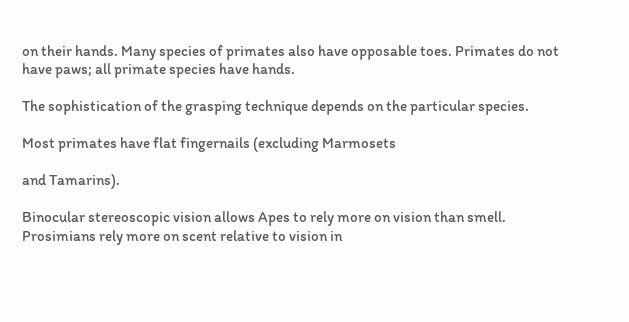on their hands. Many species of primates also have opposable toes. Primates do not have paws; all primate species have hands.

The sophistication of the grasping technique depends on the particular species.

Most primates have flat fingernails (excluding Marmosets

and Tamarins).

Binocular stereoscopic vision allows Apes to rely more on vision than smell. Prosimians rely more on scent relative to vision in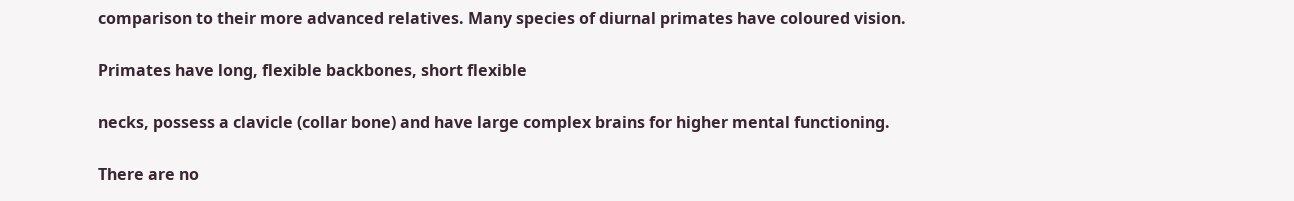comparison to their more advanced relatives. Many species of diurnal primates have coloured vision.

Primates have long, flexible backbones, short flexible

necks, possess a clavicle (collar bone) and have large complex brains for higher mental functioning.

There are no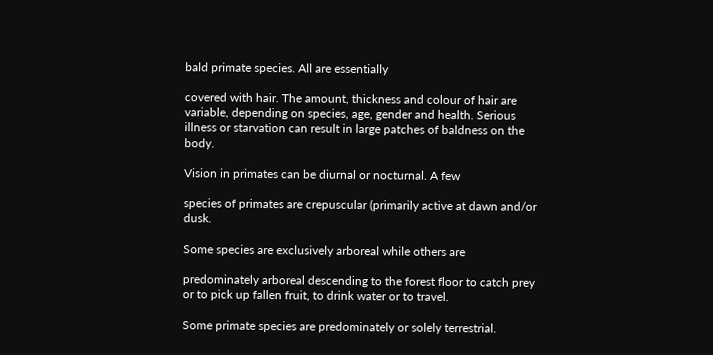bald primate species. All are essentially

covered with hair. The amount, thickness and colour of hair are variable, depending on species, age, gender and health. Serious illness or starvation can result in large patches of baldness on the body.

Vision in primates can be diurnal or nocturnal. A few

species of primates are crepuscular (primarily active at dawn and/or dusk.

Some species are exclusively arboreal while others are

predominately arboreal descending to the forest floor to catch prey or to pick up fallen fruit, to drink water or to travel.

Some primate species are predominately or solely terrestrial.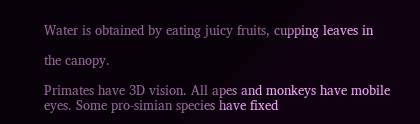Water is obtained by eating juicy fruits, cupping leaves in

the canopy.

Primates have 3D vision. All apes and monkeys have mobile eyes. Some pro-simian species have fixed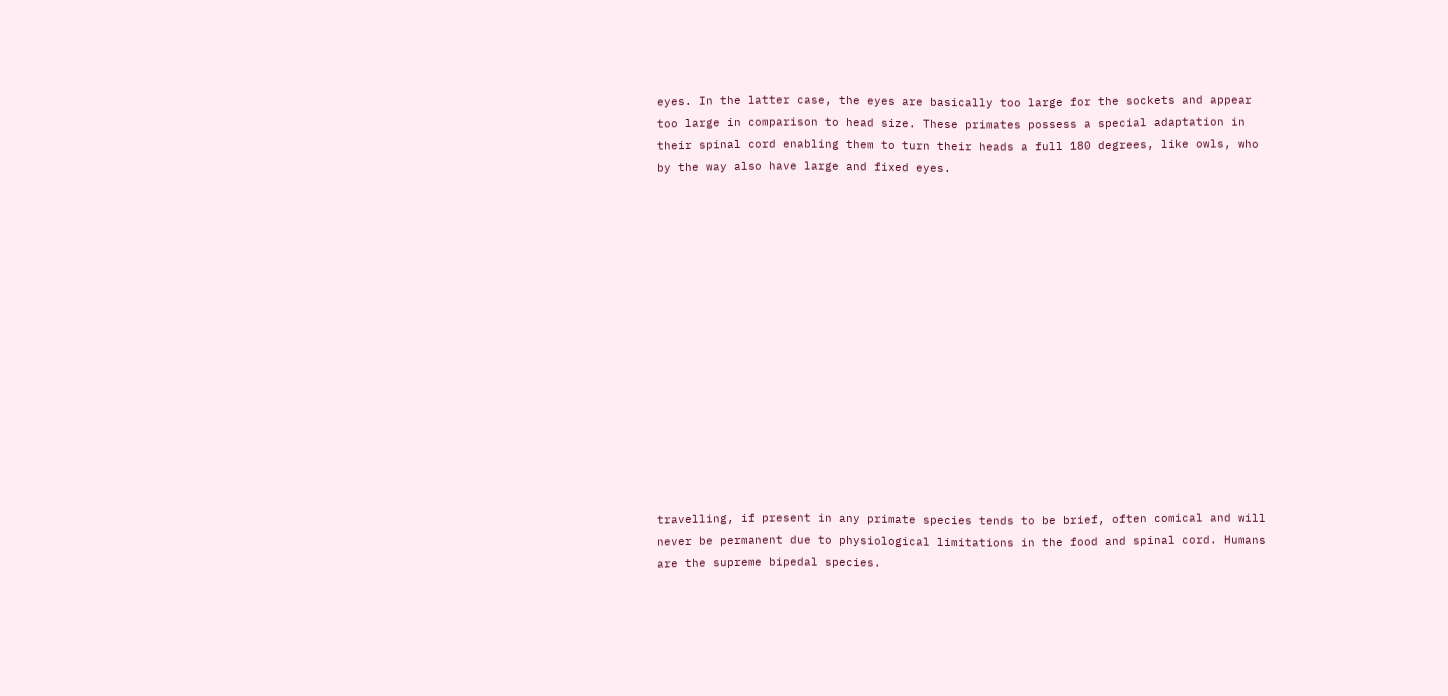eyes. In the latter case, the eyes are basically too large for the sockets and appear too large in comparison to head size. These primates possess a special adaptation in their spinal cord enabling them to turn their heads a full 180 degrees, like owls, who by the way also have large and fixed eyes.















travelling, if present in any primate species tends to be brief, often comical and will never be permanent due to physiological limitations in the food and spinal cord. Humans are the supreme bipedal species.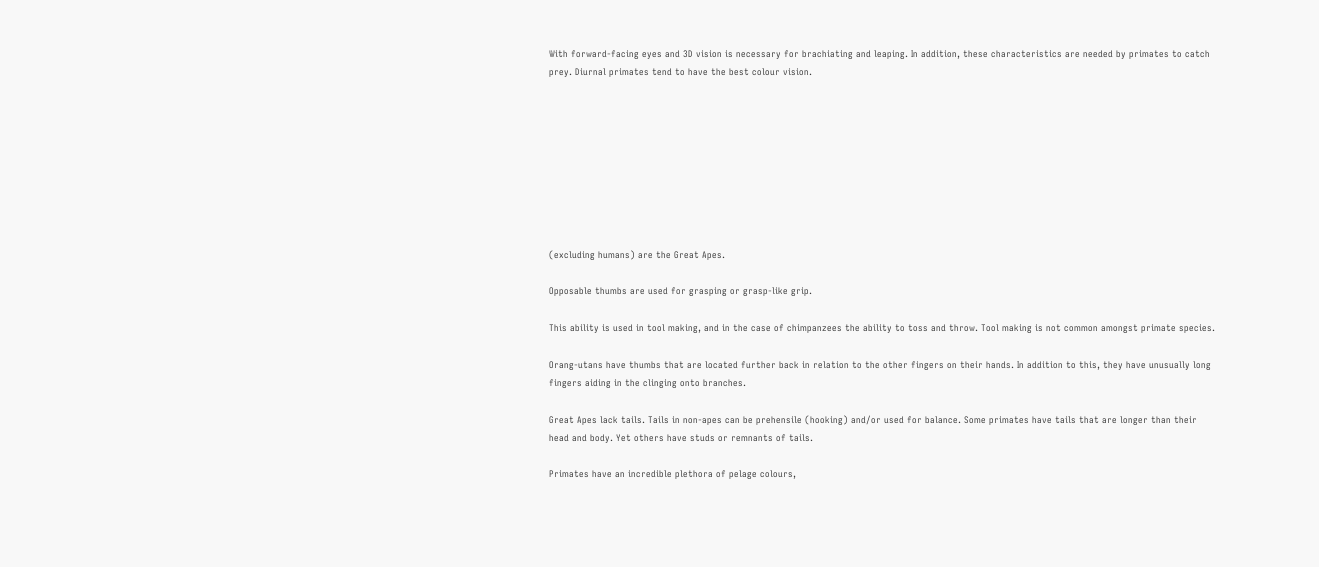With forward-facing eyes and 3D vision is necessary for brachiating and leaping. In addition, these characteristics are needed by primates to catch prey. Diurnal primates tend to have the best colour vision.









(excluding humans) are the Great Apes.

Opposable thumbs are used for grasping or grasp-like grip.

This ability is used in tool making, and in the case of chimpanzees the ability to toss and throw. Tool making is not common amongst primate species.

Orang-utans have thumbs that are located further back in relation to the other fingers on their hands. In addition to this, they have unusually long fingers aiding in the clinging onto branches.

Great Apes lack tails. Tails in non-apes can be prehensile (hooking) and/or used for balance. Some primates have tails that are longer than their head and body. Yet others have studs or remnants of tails.

Primates have an incredible plethora of pelage colours,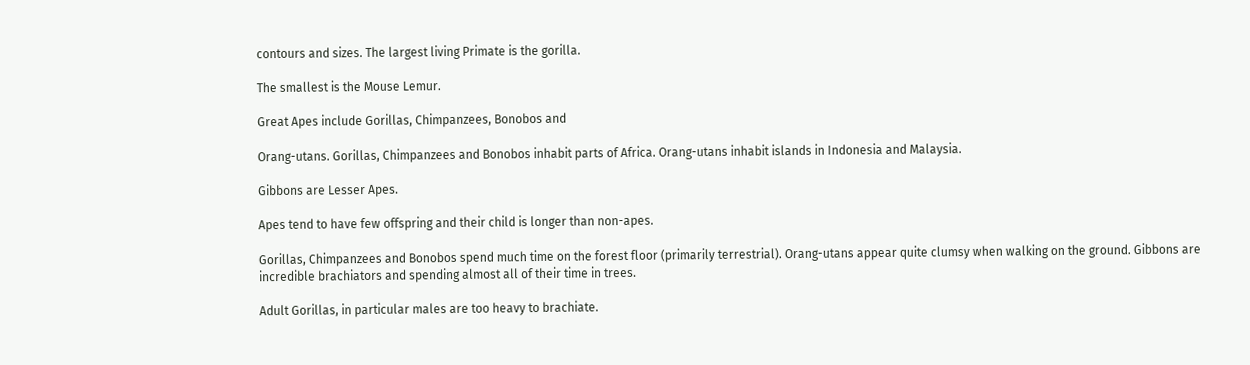contours and sizes. The largest living Primate is the gorilla.

The smallest is the Mouse Lemur.

Great Apes include Gorillas, Chimpanzees, Bonobos and

Orang-utans. Gorillas, Chimpanzees and Bonobos inhabit parts of Africa. Orang-utans inhabit islands in Indonesia and Malaysia.

Gibbons are Lesser Apes.

Apes tend to have few offspring and their child is longer than non-apes.

Gorillas, Chimpanzees and Bonobos spend much time on the forest floor (primarily terrestrial). Orang-utans appear quite clumsy when walking on the ground. Gibbons are incredible brachiators and spending almost all of their time in trees.

Adult Gorillas, in particular males are too heavy to brachiate.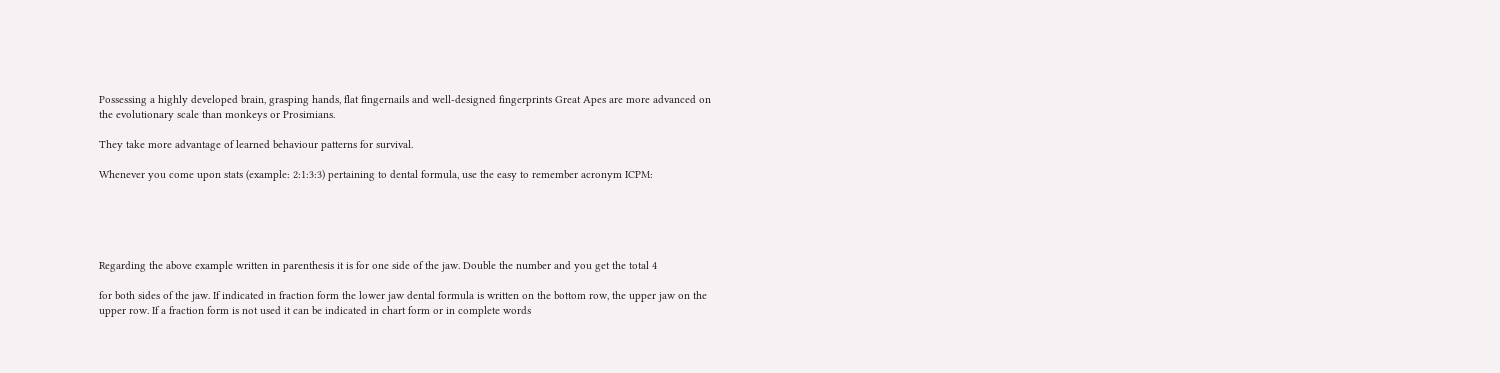Possessing a highly developed brain, grasping hands, flat fingernails and well-designed fingerprints Great Apes are more advanced on the evolutionary scale than monkeys or Prosimians.

They take more advantage of learned behaviour patterns for survival.

Whenever you come upon stats (example: 2:1:3:3) pertaining to dental formula, use the easy to remember acronym ICPM:





Regarding the above example written in parenthesis it is for one side of the jaw. Double the number and you get the total 4

for both sides of the jaw. If indicated in fraction form the lower jaw dental formula is written on the bottom row, the upper jaw on the upper row. If a fraction form is not used it can be indicated in chart form or in complete words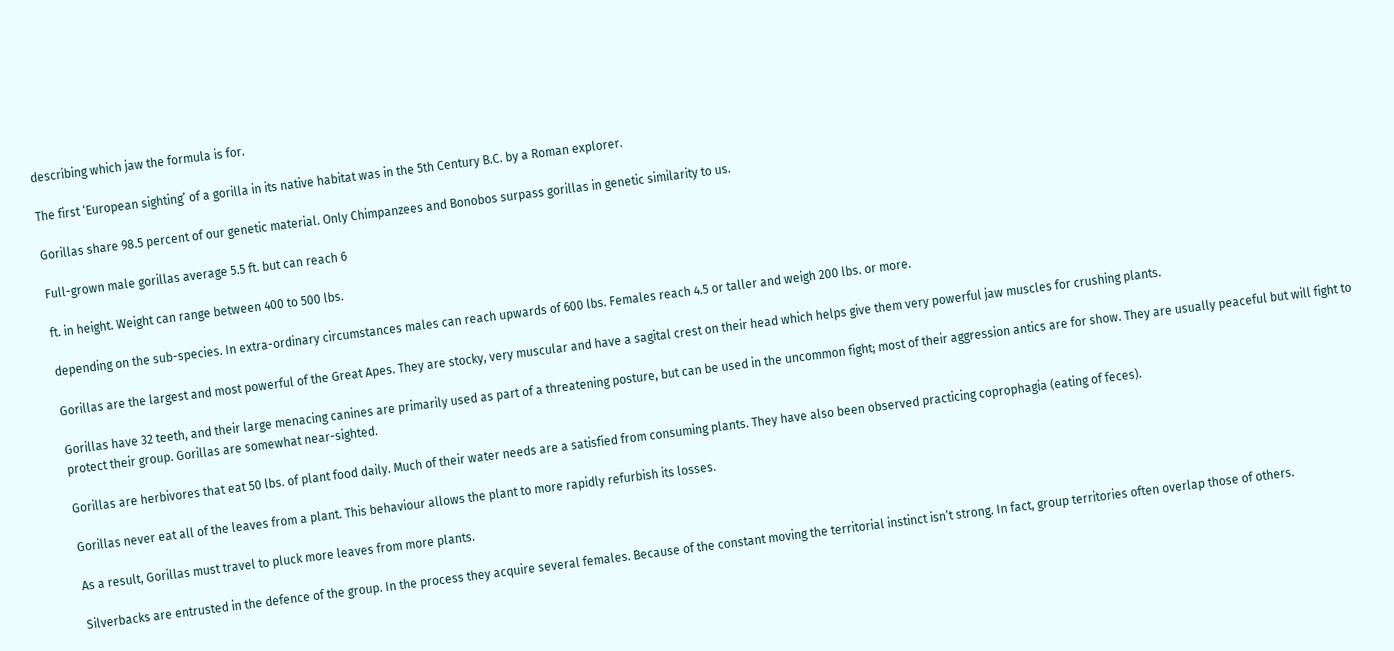describing which jaw the formula is for.

The first ‘European sighting’ of a gorilla in its native habitat was in the 5th Century B.C. by a Roman explorer.

Gorillas share 98.5 percent of our genetic material. Only Chimpanzees and Bonobos surpass gorillas in genetic similarity to us.

Full-grown male gorillas average 5.5 ft. but can reach 6

ft. in height. Weight can range between 400 to 500 lbs.

depending on the sub-species. In extra-ordinary circumstances males can reach upwards of 600 lbs. Females reach 4.5 or taller and weigh 200 lbs. or more.

Gorillas are the largest and most powerful of the Great Apes. They are stocky, very muscular and have a sagital crest on their head which helps give them very powerful jaw muscles for crushing plants.

Gorillas have 32 teeth, and their large menacing canines are primarily used as part of a threatening posture, but can be used in the uncommon fight; most of their aggression antics are for show. They are usually peaceful but will fight to protect their group. Gorillas are somewhat near-sighted.

Gorillas are herbivores that eat 50 lbs. of plant food daily. Much of their water needs are a satisfied from consuming plants. They have also been observed practicing coprophagia (eating of feces).

Gorillas never eat all of the leaves from a plant. This behaviour allows the plant to more rapidly refurbish its losses.

As a result, Gorillas must travel to pluck more leaves from more plants.

Silverbacks are entrusted in the defence of the group. In the process they acquire several females. Because of the constant moving the territorial instinct isn’t strong. In fact, group territories often overlap those of others.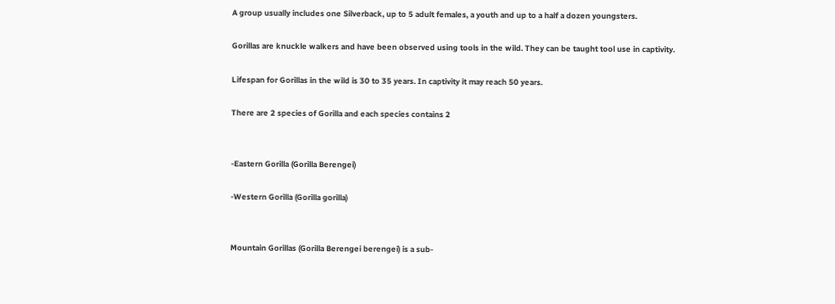A group usually includes one Silverback, up to 5 adult females, a youth and up to a half a dozen youngsters.

Gorillas are knuckle walkers and have been observed using tools in the wild. They can be taught tool use in captivity.

Lifespan for Gorillas in the wild is 30 to 35 years. In captivity it may reach 50 years.

There are 2 species of Gorilla and each species contains 2


-Eastern Gorilla (Gorilla Berengei)

-Western Gorilla (Gorilla gorilla)


Mountain Gorillas (Gorilla Berengei berengei) is a sub-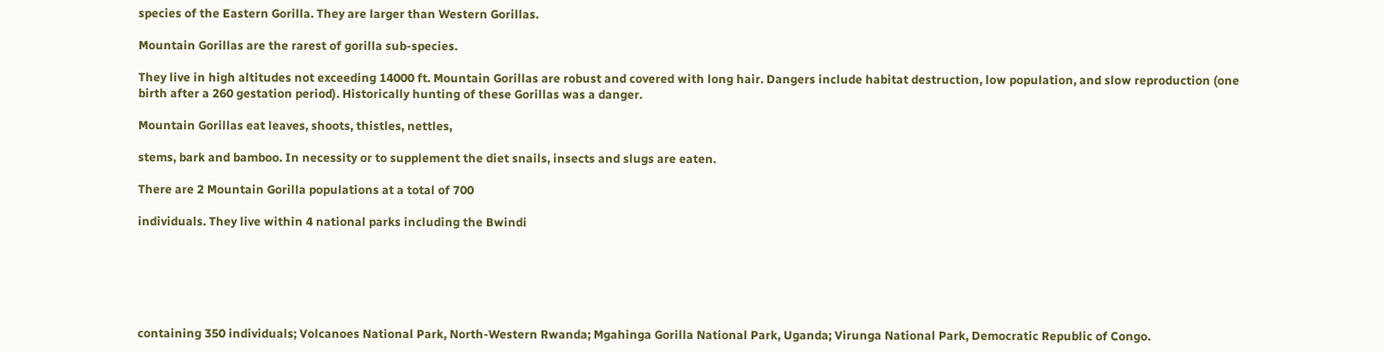species of the Eastern Gorilla. They are larger than Western Gorillas.

Mountain Gorillas are the rarest of gorilla sub-species.

They live in high altitudes not exceeding 14000 ft. Mountain Gorillas are robust and covered with long hair. Dangers include habitat destruction, low population, and slow reproduction (one birth after a 260 gestation period). Historically hunting of these Gorillas was a danger.

Mountain Gorillas eat leaves, shoots, thistles, nettles,

stems, bark and bamboo. In necessity or to supplement the diet snails, insects and slugs are eaten.

There are 2 Mountain Gorilla populations at a total of 700

individuals. They live within 4 national parks including the Bwindi






containing 350 individuals; Volcanoes National Park, North-Western Rwanda; Mgahinga Gorilla National Park, Uganda; Virunga National Park, Democratic Republic of Congo.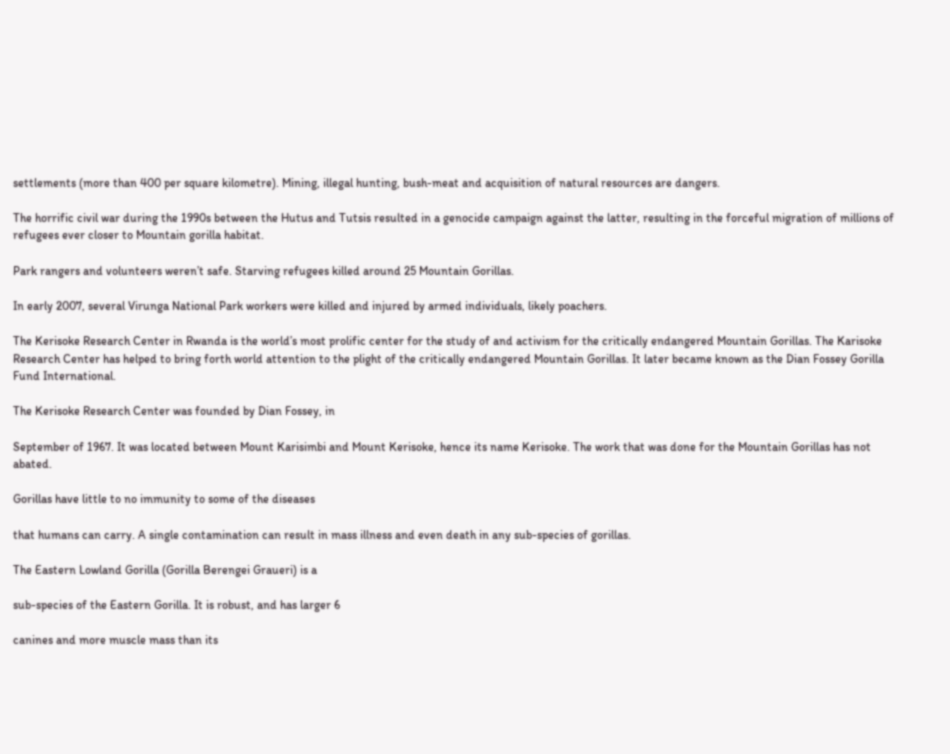settlements (more than 400 per square kilometre). Mining, illegal hunting, bush-meat and acquisition of natural resources are dangers.

The horrific civil war during the 1990s between the Hutus and Tutsis resulted in a genocide campaign against the latter, resulting in the forceful migration of millions of refugees ever closer to Mountain gorilla habitat.

Park rangers and volunteers weren’t safe. Starving refugees killed around 25 Mountain Gorillas.

In early 2007, several Virunga National Park workers were killed and injured by armed individuals, likely poachers.

The Kerisoke Research Center in Rwanda is the world’s most prolific center for the study of and activism for the critically endangered Mountain Gorillas. The Karisoke Research Center has helped to bring forth world attention to the plight of the critically endangered Mountain Gorillas. It later became known as the Dian Fossey Gorilla Fund International.

The Kerisoke Research Center was founded by Dian Fossey, in

September of 1967. It was located between Mount Karisimbi and Mount Kerisoke, hence its name Kerisoke. The work that was done for the Mountain Gorillas has not abated.

Gorillas have little to no immunity to some of the diseases

that humans can carry. A single contamination can result in mass illness and even death in any sub-species of gorillas.

The Eastern Lowland Gorilla (Gorilla Berengei Graueri) is a

sub-species of the Eastern Gorilla. It is robust, and has larger 6

canines and more muscle mass than its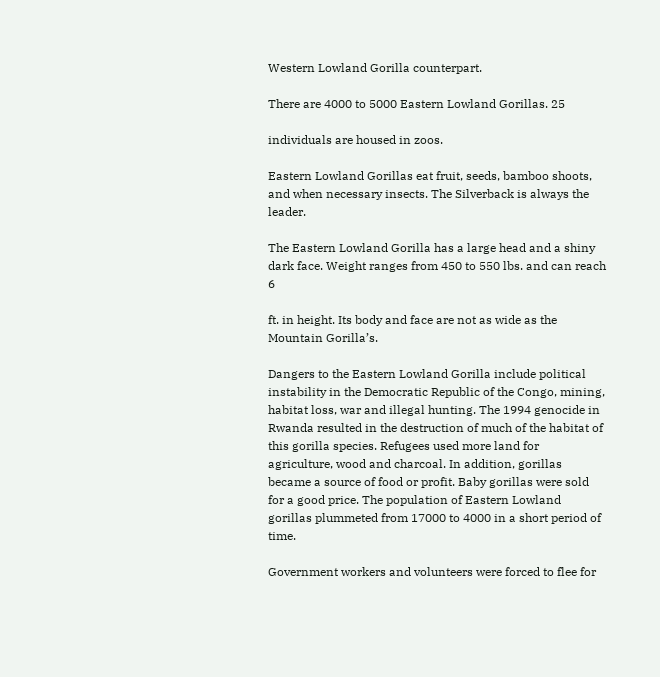Western Lowland Gorilla counterpart.

There are 4000 to 5000 Eastern Lowland Gorillas. 25

individuals are housed in zoos.

Eastern Lowland Gorillas eat fruit, seeds, bamboo shoots, and when necessary insects. The Silverback is always the leader.

The Eastern Lowland Gorilla has a large head and a shiny dark face. Weight ranges from 450 to 550 lbs. and can reach 6

ft. in height. Its body and face are not as wide as the Mountain Gorilla’s.

Dangers to the Eastern Lowland Gorilla include political instability in the Democratic Republic of the Congo, mining, habitat loss, war and illegal hunting. The 1994 genocide in Rwanda resulted in the destruction of much of the habitat of this gorilla species. Refugees used more land for agriculture, wood and charcoal. In addition, gorillas became a source of food or profit. Baby gorillas were sold for a good price. The population of Eastern Lowland gorillas plummeted from 17000 to 4000 in a short period of time.

Government workers and volunteers were forced to flee for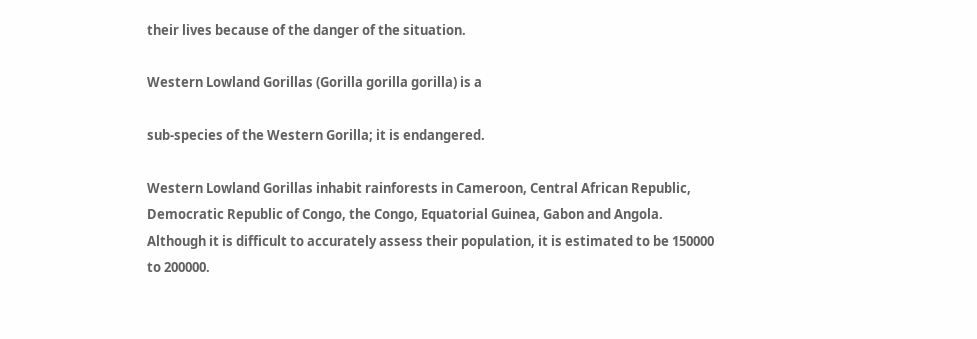their lives because of the danger of the situation.

Western Lowland Gorillas (Gorilla gorilla gorilla) is a

sub-species of the Western Gorilla; it is endangered.

Western Lowland Gorillas inhabit rainforests in Cameroon, Central African Republic, Democratic Republic of Congo, the Congo, Equatorial Guinea, Gabon and Angola. Although it is difficult to accurately assess their population, it is estimated to be 150000 to 200000.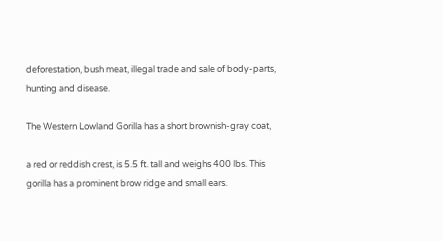deforestation, bush meat, illegal trade and sale of body-parts, hunting and disease.

The Western Lowland Gorilla has a short brownish-gray coat,

a red or reddish crest, is 5.5 ft. tall and weighs 400 lbs. This gorilla has a prominent brow ridge and small ears.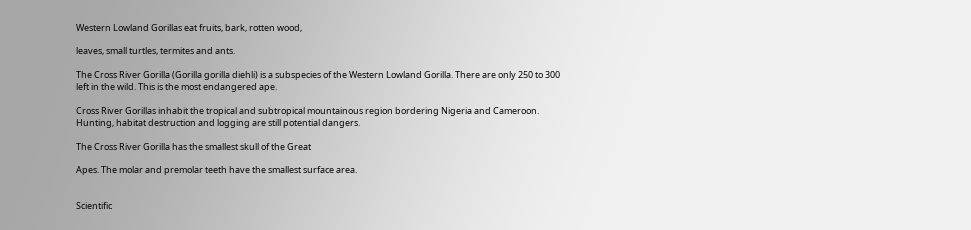Western Lowland Gorillas eat fruits, bark, rotten wood,

leaves, small turtles, termites and ants.

The Cross River Gorilla (Gorilla gorilla diehli) is a subspecies of the Western Lowland Gorilla. There are only 250 to 300 left in the wild. This is the most endangered ape.

Cross River Gorillas inhabit the tropical and subtropical mountainous region bordering Nigeria and Cameroon. Hunting, habitat destruction and logging are still potential dangers.

The Cross River Gorilla has the smallest skull of the Great

Apes. The molar and premolar teeth have the smallest surface area.


Scientific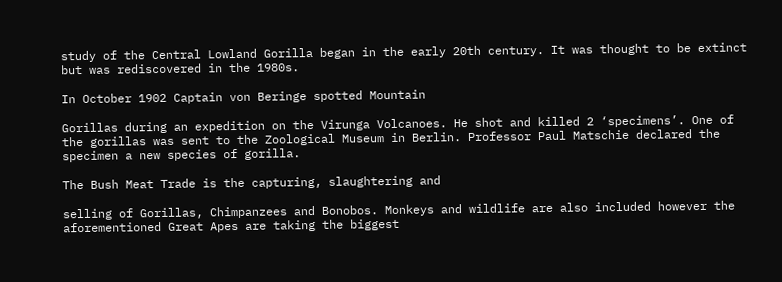study of the Central Lowland Gorilla began in the early 20th century. It was thought to be extinct but was rediscovered in the 1980s.

In October 1902 Captain von Beringe spotted Mountain

Gorillas during an expedition on the Virunga Volcanoes. He shot and killed 2 ‘specimens’. One of the gorillas was sent to the Zoological Museum in Berlin. Professor Paul Matschie declared the specimen a new species of gorilla.

The Bush Meat Trade is the capturing, slaughtering and

selling of Gorillas, Chimpanzees and Bonobos. Monkeys and wildlife are also included however the aforementioned Great Apes are taking the biggest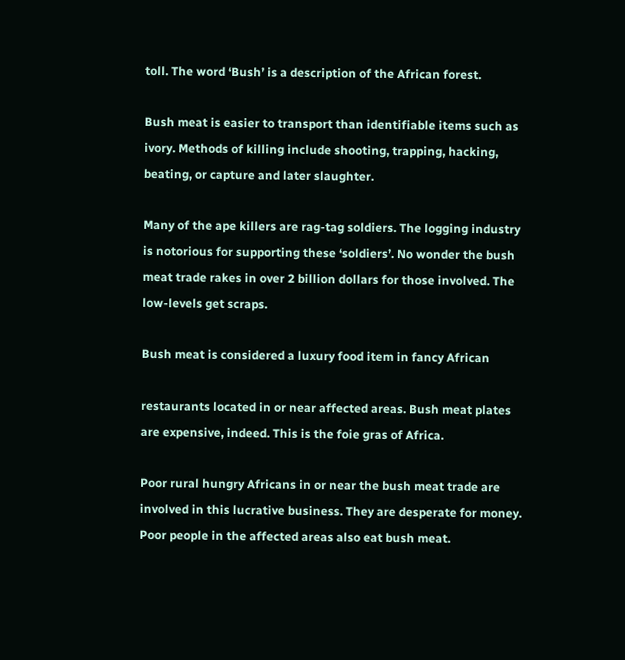toll. The word ‘Bush’ is a description of the African forest.

Bush meat is easier to transport than identifiable items such as ivory. Methods of killing include shooting, trapping, hacking, beating, or capture and later slaughter.

Many of the ape killers are rag-tag soldiers. The logging industry is notorious for supporting these ‘soldiers’. No wonder the bush meat trade rakes in over 2 billion dollars for those involved. The low-levels get scraps.

Bush meat is considered a luxury food item in fancy African

restaurants located in or near affected areas. Bush meat plates are expensive, indeed. This is the foie gras of Africa.

Poor rural hungry Africans in or near the bush meat trade are involved in this lucrative business. They are desperate for money. Poor people in the affected areas also eat bush meat.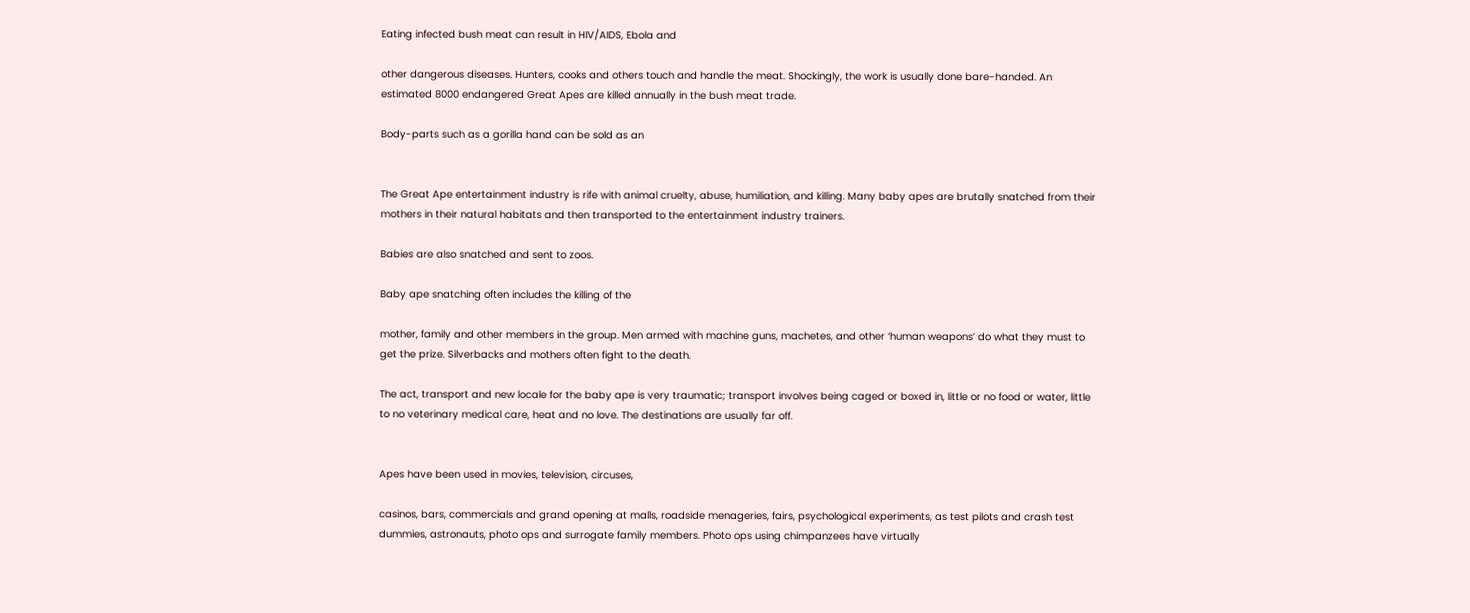Eating infected bush meat can result in HIV/AIDS, Ebola and

other dangerous diseases. Hunters, cooks and others touch and handle the meat. Shockingly, the work is usually done bare-handed. An estimated 8000 endangered Great Apes are killed annually in the bush meat trade.

Body-parts such as a gorilla hand can be sold as an


The Great Ape entertainment industry is rife with animal cruelty, abuse, humiliation, and killing. Many baby apes are brutally snatched from their mothers in their natural habitats and then transported to the entertainment industry trainers.

Babies are also snatched and sent to zoos.

Baby ape snatching often includes the killing of the

mother, family and other members in the group. Men armed with machine guns, machetes, and other ‘human weapons’ do what they must to get the prize. Silverbacks and mothers often fight to the death.

The act, transport and new locale for the baby ape is very traumatic; transport involves being caged or boxed in, little or no food or water, little to no veterinary medical care, heat and no love. The destinations are usually far off.


Apes have been used in movies, television, circuses,

casinos, bars, commercials and grand opening at malls, roadside menageries, fairs, psychological experiments, as test pilots and crash test dummies, astronauts, photo ops and surrogate family members. Photo ops using chimpanzees have virtually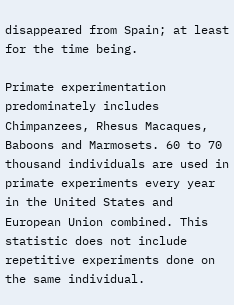disappeared from Spain; at least for the time being.

Primate experimentation predominately includes Chimpanzees, Rhesus Macaques, Baboons and Marmosets. 60 to 70 thousand individuals are used in primate experiments every year in the United States and European Union combined. This statistic does not include repetitive experiments done on the same individual.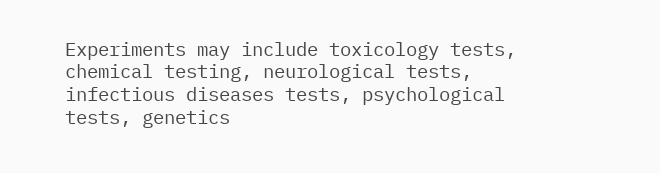Experiments may include toxicology tests, chemical testing, neurological tests, infectious diseases tests, psychological tests, genetics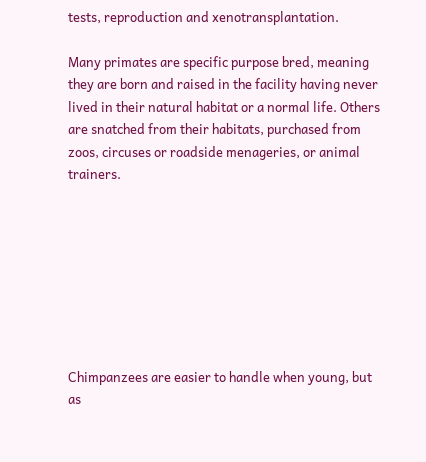tests, reproduction and xenotransplantation.

Many primates are specific purpose bred, meaning they are born and raised in the facility having never lived in their natural habitat or a normal life. Others are snatched from their habitats, purchased from zoos, circuses or roadside menageries, or animal trainers.








Chimpanzees are easier to handle when young, but as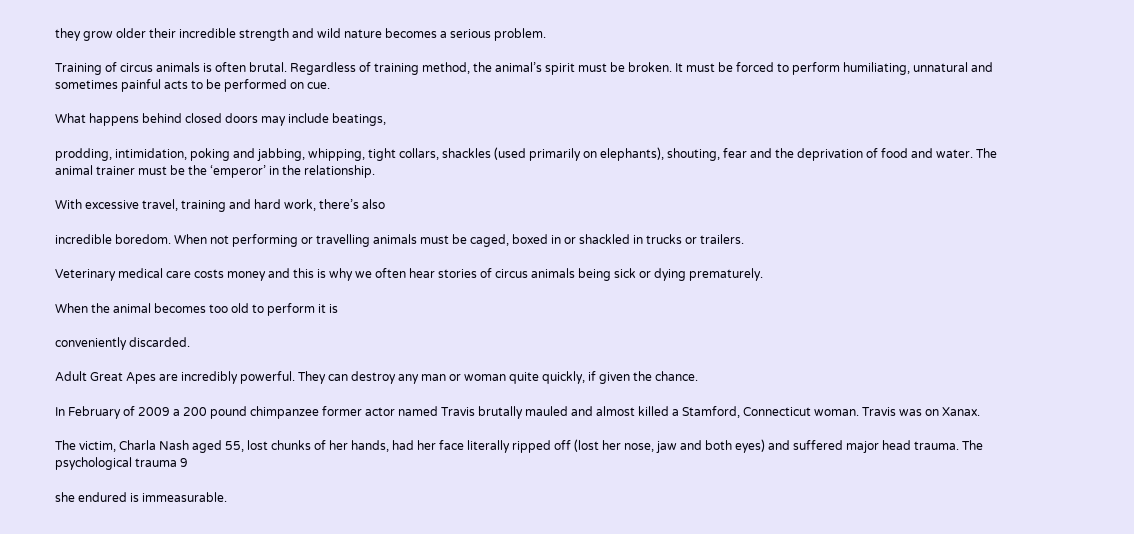they grow older their incredible strength and wild nature becomes a serious problem.

Training of circus animals is often brutal. Regardless of training method, the animal’s spirit must be broken. It must be forced to perform humiliating, unnatural and sometimes painful acts to be performed on cue.

What happens behind closed doors may include beatings,

prodding, intimidation, poking and jabbing, whipping, tight collars, shackles (used primarily on elephants), shouting, fear and the deprivation of food and water. The animal trainer must be the ‘emperor’ in the relationship.

With excessive travel, training and hard work, there’s also

incredible boredom. When not performing or travelling animals must be caged, boxed in or shackled in trucks or trailers.

Veterinary medical care costs money and this is why we often hear stories of circus animals being sick or dying prematurely.

When the animal becomes too old to perform it is

conveniently discarded.

Adult Great Apes are incredibly powerful. They can destroy any man or woman quite quickly, if given the chance.

In February of 2009 a 200 pound chimpanzee former actor named Travis brutally mauled and almost killed a Stamford, Connecticut woman. Travis was on Xanax.

The victim, Charla Nash aged 55, lost chunks of her hands, had her face literally ripped off (lost her nose, jaw and both eyes) and suffered major head trauma. The psychological trauma 9

she endured is immeasurable.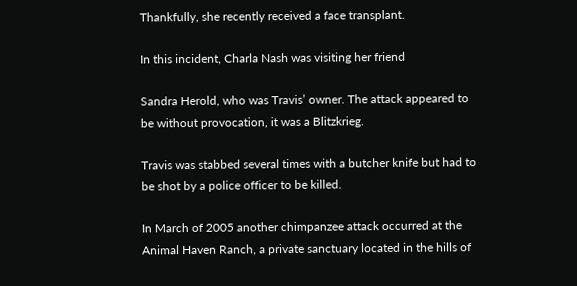Thankfully, she recently received a face transplant.

In this incident, Charla Nash was visiting her friend

Sandra Herold, who was Travis’ owner. The attack appeared to be without provocation, it was a Blitzkrieg.

Travis was stabbed several times with a butcher knife but had to be shot by a police officer to be killed.

In March of 2005 another chimpanzee attack occurred at the Animal Haven Ranch, a private sanctuary located in the hills of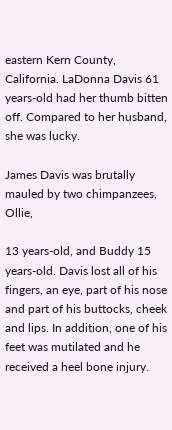eastern Kern County, California. LaDonna Davis 61 years-old had her thumb bitten off. Compared to her husband, she was lucky.

James Davis was brutally mauled by two chimpanzees, Ollie,

13 years-old, and Buddy 15 years-old. Davis lost all of his fingers, an eye, part of his nose and part of his buttocks, cheek and lips. In addition, one of his feet was mutilated and he received a heel bone injury.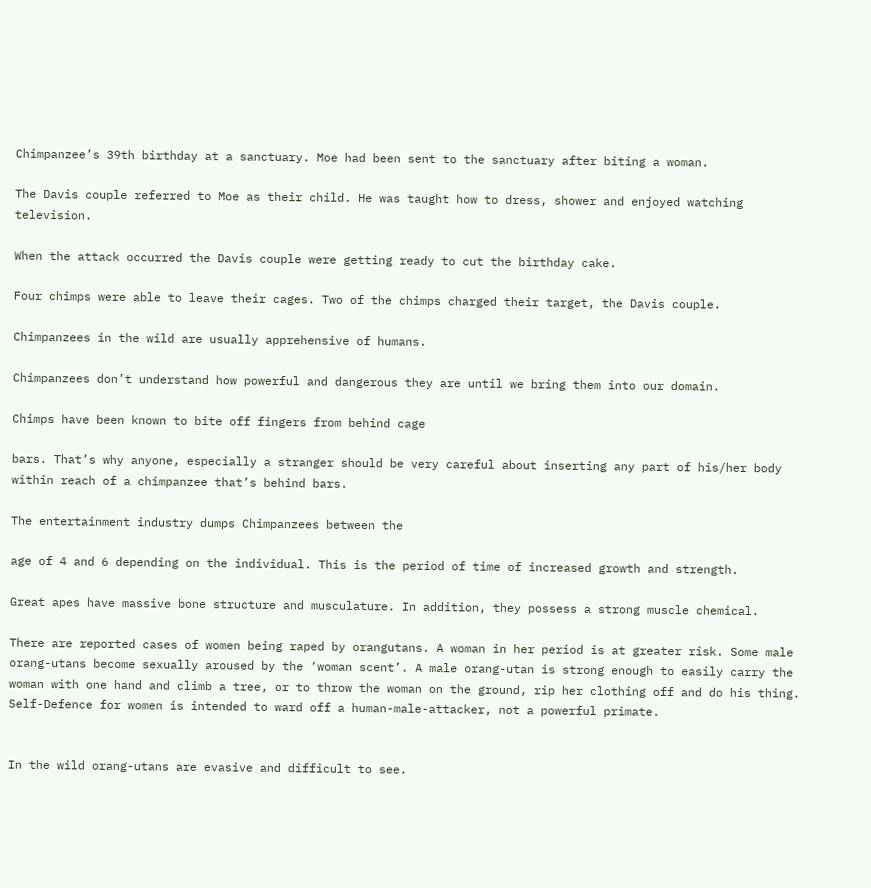Chimpanzee’s 39th birthday at a sanctuary. Moe had been sent to the sanctuary after biting a woman.

The Davis couple referred to Moe as their child. He was taught how to dress, shower and enjoyed watching television.

When the attack occurred the Davis couple were getting ready to cut the birthday cake.

Four chimps were able to leave their cages. Two of the chimps charged their target, the Davis couple.

Chimpanzees in the wild are usually apprehensive of humans.

Chimpanzees don’t understand how powerful and dangerous they are until we bring them into our domain.

Chimps have been known to bite off fingers from behind cage

bars. That’s why anyone, especially a stranger should be very careful about inserting any part of his/her body within reach of a chimpanzee that’s behind bars.

The entertainment industry dumps Chimpanzees between the

age of 4 and 6 depending on the individual. This is the period of time of increased growth and strength.

Great apes have massive bone structure and musculature. In addition, they possess a strong muscle chemical.

There are reported cases of women being raped by orangutans. A woman in her period is at greater risk. Some male orang-utans become sexually aroused by the ‘woman scent’. A male orang-utan is strong enough to easily carry the woman with one hand and climb a tree, or to throw the woman on the ground, rip her clothing off and do his thing. Self-Defence for women is intended to ward off a human-male-attacker, not a powerful primate.


In the wild orang-utans are evasive and difficult to see.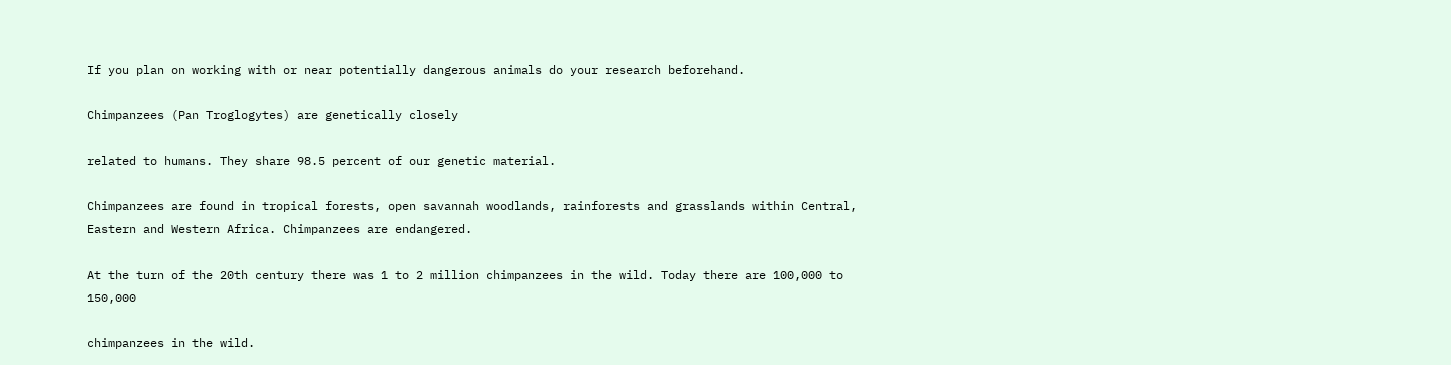If you plan on working with or near potentially dangerous animals do your research beforehand.

Chimpanzees (Pan Troglogytes) are genetically closely

related to humans. They share 98.5 percent of our genetic material.

Chimpanzees are found in tropical forests, open savannah woodlands, rainforests and grasslands within Central, Eastern and Western Africa. Chimpanzees are endangered.

At the turn of the 20th century there was 1 to 2 million chimpanzees in the wild. Today there are 100,000 to 150,000

chimpanzees in the wild.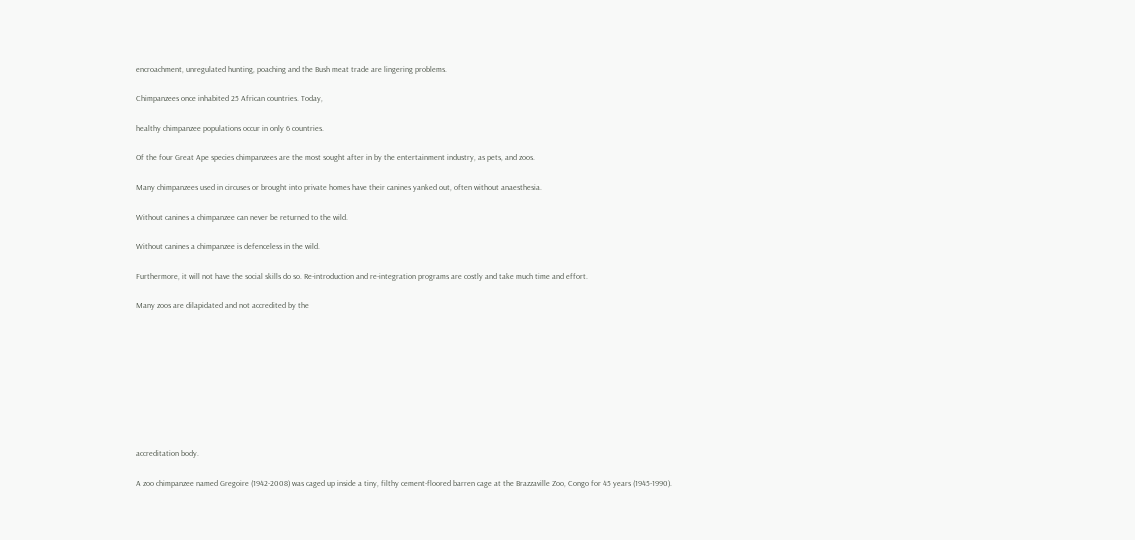encroachment, unregulated hunting, poaching and the Bush meat trade are lingering problems.

Chimpanzees once inhabited 25 African countries. Today,

healthy chimpanzee populations occur in only 6 countries.

Of the four Great Ape species chimpanzees are the most sought after in by the entertainment industry, as pets, and zoos.

Many chimpanzees used in circuses or brought into private homes have their canines yanked out, often without anaesthesia.

Without canines a chimpanzee can never be returned to the wild.

Without canines a chimpanzee is defenceless in the wild.

Furthermore, it will not have the social skills do so. Re-introduction and re-integration programs are costly and take much time and effort.

Many zoos are dilapidated and not accredited by the









accreditation body.

A zoo chimpanzee named Gregoire (1942-2008) was caged up inside a tiny, filthy cement-floored barren cage at the Brazzaville Zoo, Congo for 45 years (1945-1990).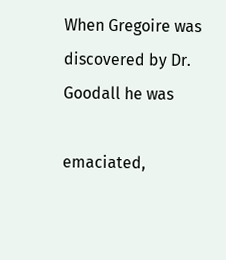When Gregoire was discovered by Dr. Goodall he was

emaciated,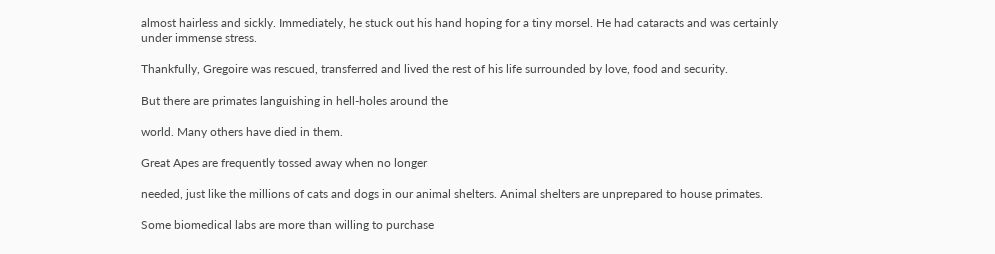almost hairless and sickly. Immediately, he stuck out his hand hoping for a tiny morsel. He had cataracts and was certainly under immense stress.

Thankfully, Gregoire was rescued, transferred and lived the rest of his life surrounded by love, food and security.

But there are primates languishing in hell-holes around the

world. Many others have died in them.

Great Apes are frequently tossed away when no longer

needed, just like the millions of cats and dogs in our animal shelters. Animal shelters are unprepared to house primates.

Some biomedical labs are more than willing to purchase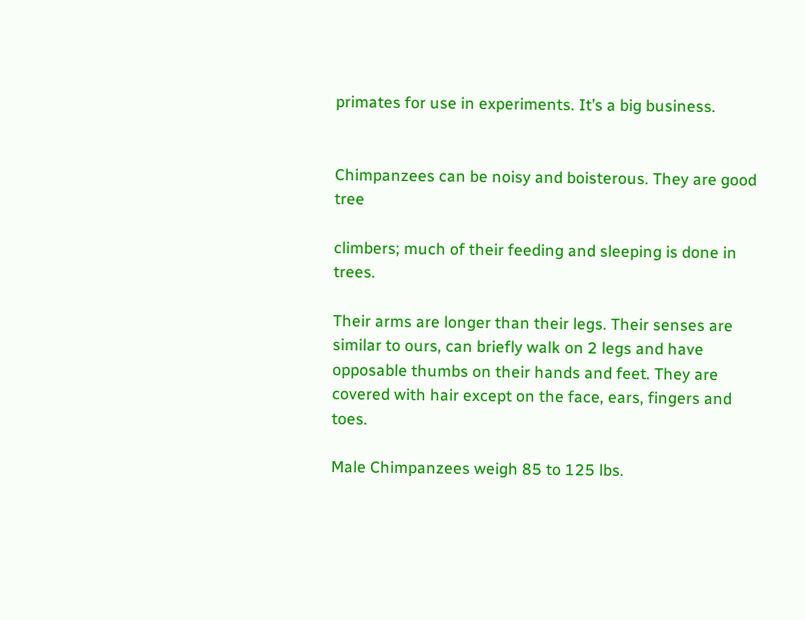primates for use in experiments. It’s a big business.


Chimpanzees can be noisy and boisterous. They are good tree

climbers; much of their feeding and sleeping is done in trees.

Their arms are longer than their legs. Their senses are similar to ours, can briefly walk on 2 legs and have opposable thumbs on their hands and feet. They are covered with hair except on the face, ears, fingers and toes.

Male Chimpanzees weigh 85 to 125 lbs.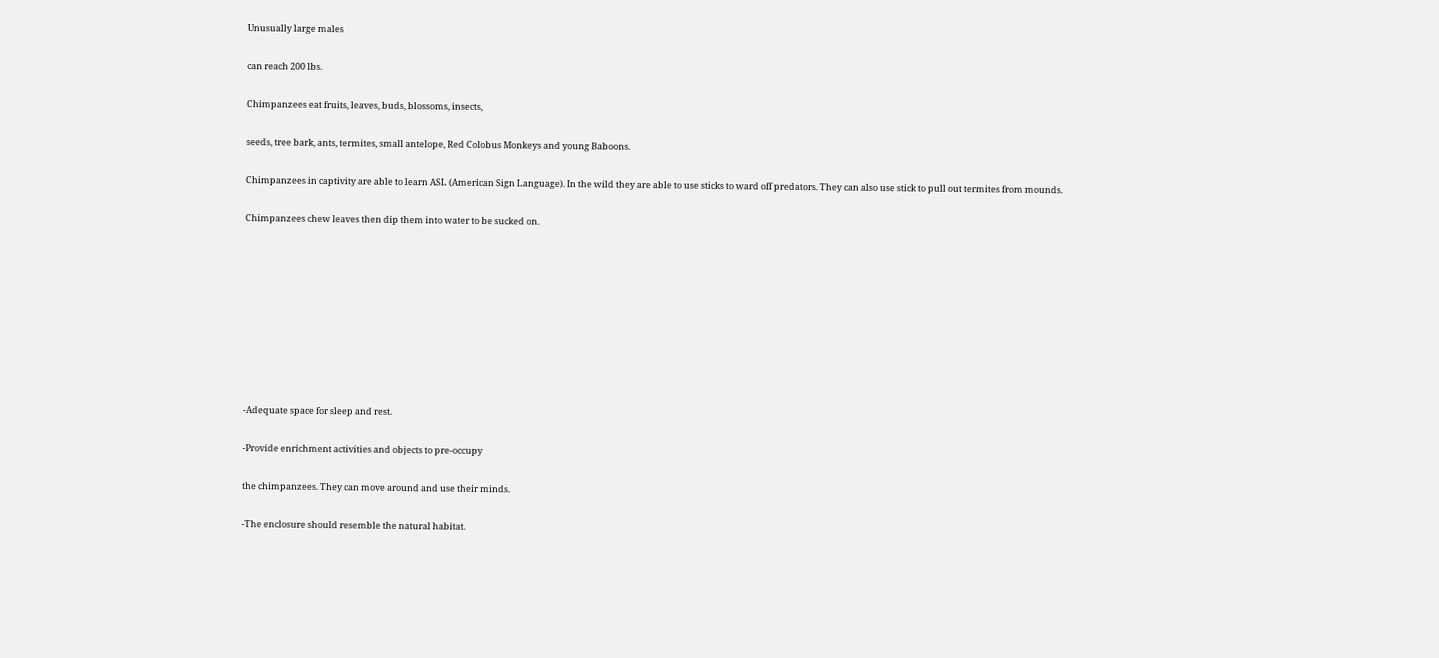Unusually large males

can reach 200 lbs.

Chimpanzees eat fruits, leaves, buds, blossoms, insects,

seeds, tree bark, ants, termites, small antelope, Red Colobus Monkeys and young Baboons.

Chimpanzees in captivity are able to learn ASL (American Sign Language). In the wild they are able to use sticks to ward off predators. They can also use stick to pull out termites from mounds.

Chimpanzees chew leaves then dip them into water to be sucked on.









-Adequate space for sleep and rest.

-Provide enrichment activities and objects to pre-occupy

the chimpanzees. They can move around and use their minds.

-The enclosure should resemble the natural habitat.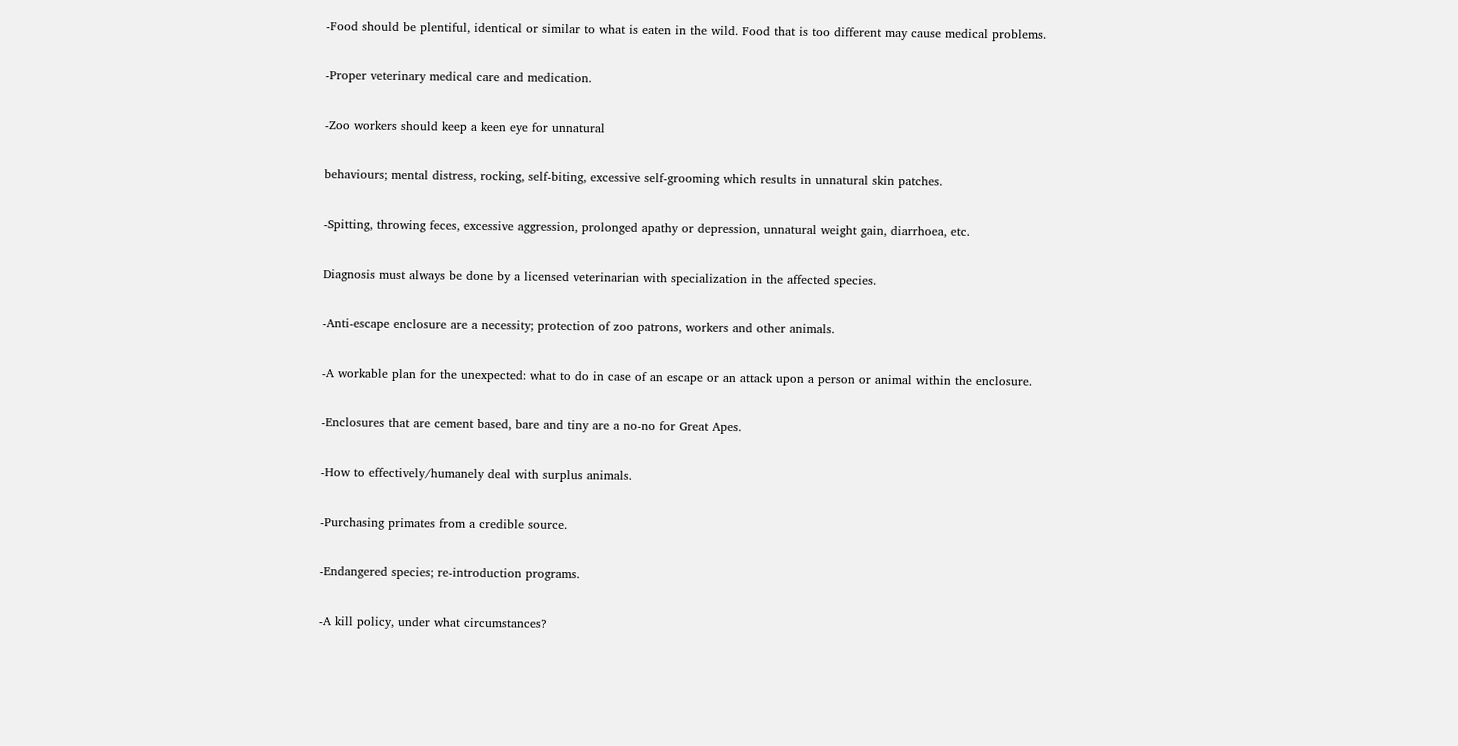-Food should be plentiful, identical or similar to what is eaten in the wild. Food that is too different may cause medical problems.

-Proper veterinary medical care and medication.

-Zoo workers should keep a keen eye for unnatural

behaviours; mental distress, rocking, self-biting, excessive self-grooming which results in unnatural skin patches.

-Spitting, throwing feces, excessive aggression, prolonged apathy or depression, unnatural weight gain, diarrhoea, etc.

Diagnosis must always be done by a licensed veterinarian with specialization in the affected species.

-Anti-escape enclosure are a necessity; protection of zoo patrons, workers and other animals.

-A workable plan for the unexpected: what to do in case of an escape or an attack upon a person or animal within the enclosure.

-Enclosures that are cement based, bare and tiny are a no-no for Great Apes.

-How to effectively/humanely deal with surplus animals.

-Purchasing primates from a credible source.

-Endangered species; re-introduction programs.

-A kill policy, under what circumstances?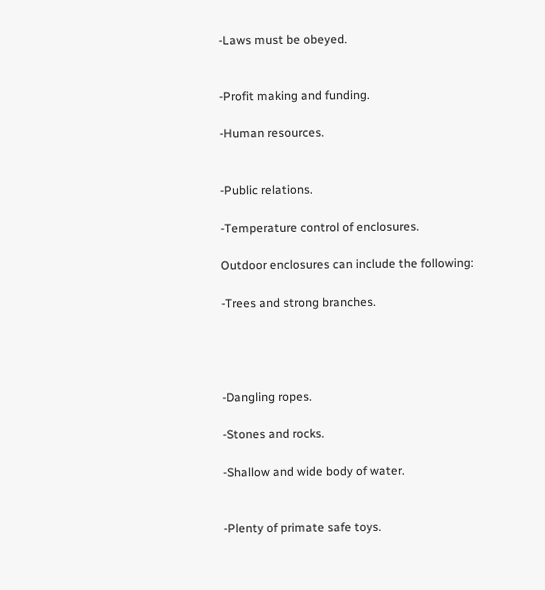-Laws must be obeyed.


-Profit making and funding.

-Human resources.


-Public relations.

-Temperature control of enclosures.

Outdoor enclosures can include the following:

-Trees and strong branches.




-Dangling ropes.

-Stones and rocks.

-Shallow and wide body of water.


-Plenty of primate safe toys.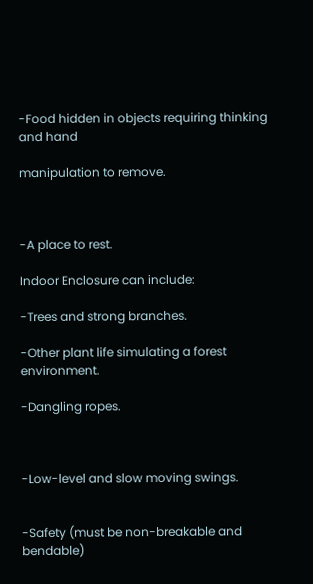-Food hidden in objects requiring thinking and hand

manipulation to remove.



-A place to rest.

Indoor Enclosure can include:

-Trees and strong branches.

-Other plant life simulating a forest environment.

-Dangling ropes.



-Low-level and slow moving swings.


-Safety (must be non-breakable and bendable)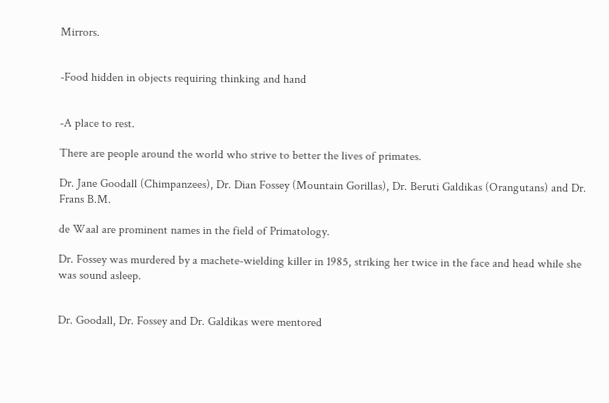Mirrors.


-Food hidden in objects requiring thinking and hand


-A place to rest.

There are people around the world who strive to better the lives of primates.

Dr. Jane Goodall (Chimpanzees), Dr. Dian Fossey (Mountain Gorillas), Dr. Beruti Galdikas (Orangutans) and Dr. Frans B.M.

de Waal are prominent names in the field of Primatology.

Dr. Fossey was murdered by a machete-wielding killer in 1985, striking her twice in the face and head while she was sound asleep.


Dr. Goodall, Dr. Fossey and Dr. Galdikas were mentored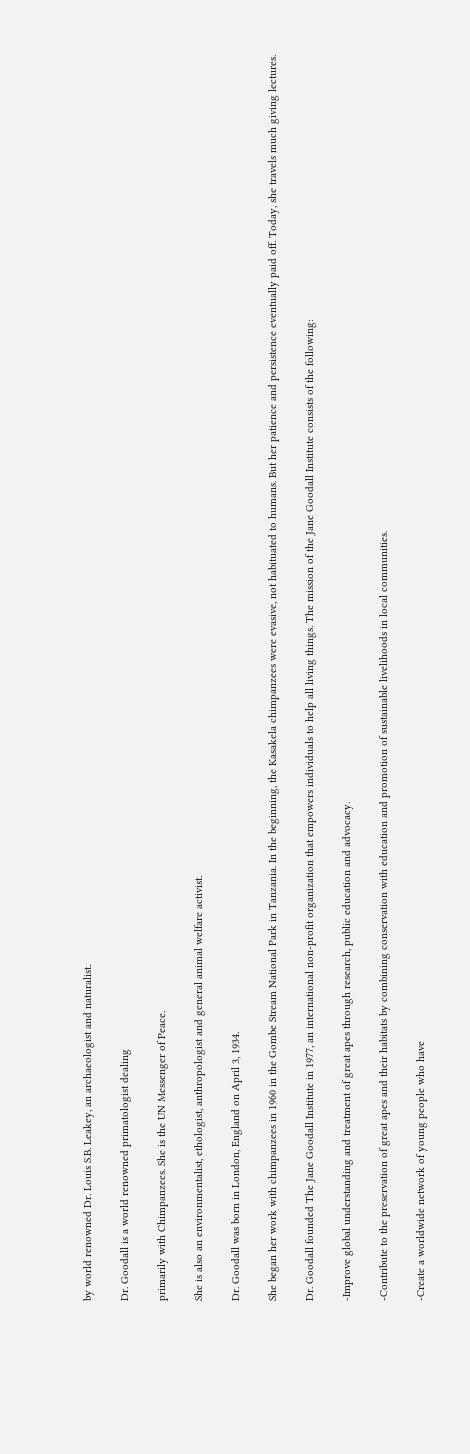by world renowned Dr. Louis S.B. Leakey, an archaeologist and naturalist.

Dr. Goodall is a world renowned primatologist dealing

primarily with Chimpanzees. She is the UN Messenger of Peace.

She is also an environmentalist, ethologist, anthropologist and general animal welfare activist.

Dr. Goodall was born in London, England on April 3, 1934.

She began her work with chimpanzees in 1960 in the Gombe Stream National Park in Tanzania. In the beginning, the Kasakela chimpanzees were evasive, not habituated to humans. But her patience and persistence eventually paid off. Today, she travels much giving lectures.

Dr. Goodall founded The Jane Goodall Institute in 1977, an international non-profit organization that empowers individuals to help all living things. The mission of the Jane Goodall Institute consists of the following:

-Improve global understanding and treatment of great apes through research, public education and advocacy.

-Contribute to the preservation of great apes and their habitats by combining conservation with education and promotion of sustainable livelihoods in local communities.

-Create a worldwide network of young people who have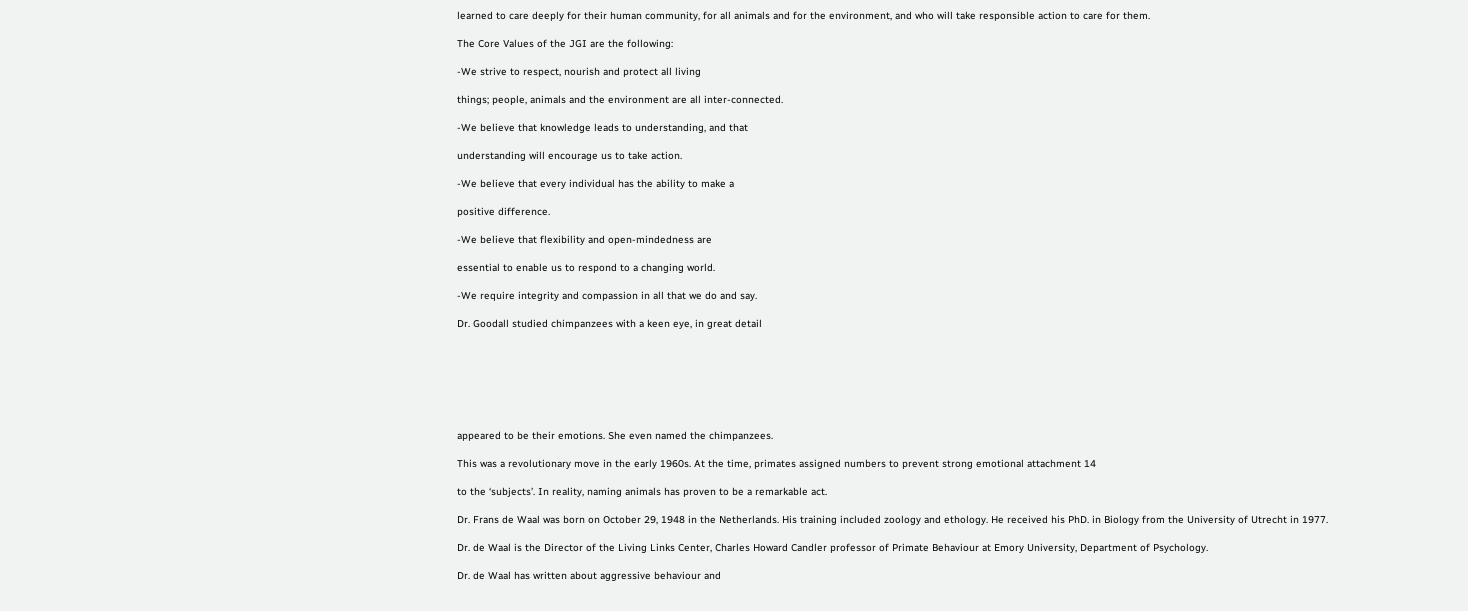learned to care deeply for their human community, for all animals and for the environment, and who will take responsible action to care for them.

The Core Values of the JGI are the following:

-We strive to respect, nourish and protect all living

things; people, animals and the environment are all inter-connected.

-We believe that knowledge leads to understanding, and that

understanding will encourage us to take action.

-We believe that every individual has the ability to make a

positive difference.

-We believe that flexibility and open-mindedness are

essential to enable us to respond to a changing world.

-We require integrity and compassion in all that we do and say.

Dr. Goodall studied chimpanzees with a keen eye, in great detail







appeared to be their emotions. She even named the chimpanzees.

This was a revolutionary move in the early 1960s. At the time, primates assigned numbers to prevent strong emotional attachment 14

to the ‘subjects’. In reality, naming animals has proven to be a remarkable act.

Dr. Frans de Waal was born on October 29, 1948 in the Netherlands. His training included zoology and ethology. He received his PhD. in Biology from the University of Utrecht in 1977.

Dr. de Waal is the Director of the Living Links Center, Charles Howard Candler professor of Primate Behaviour at Emory University, Department of Psychology.

Dr. de Waal has written about aggressive behaviour and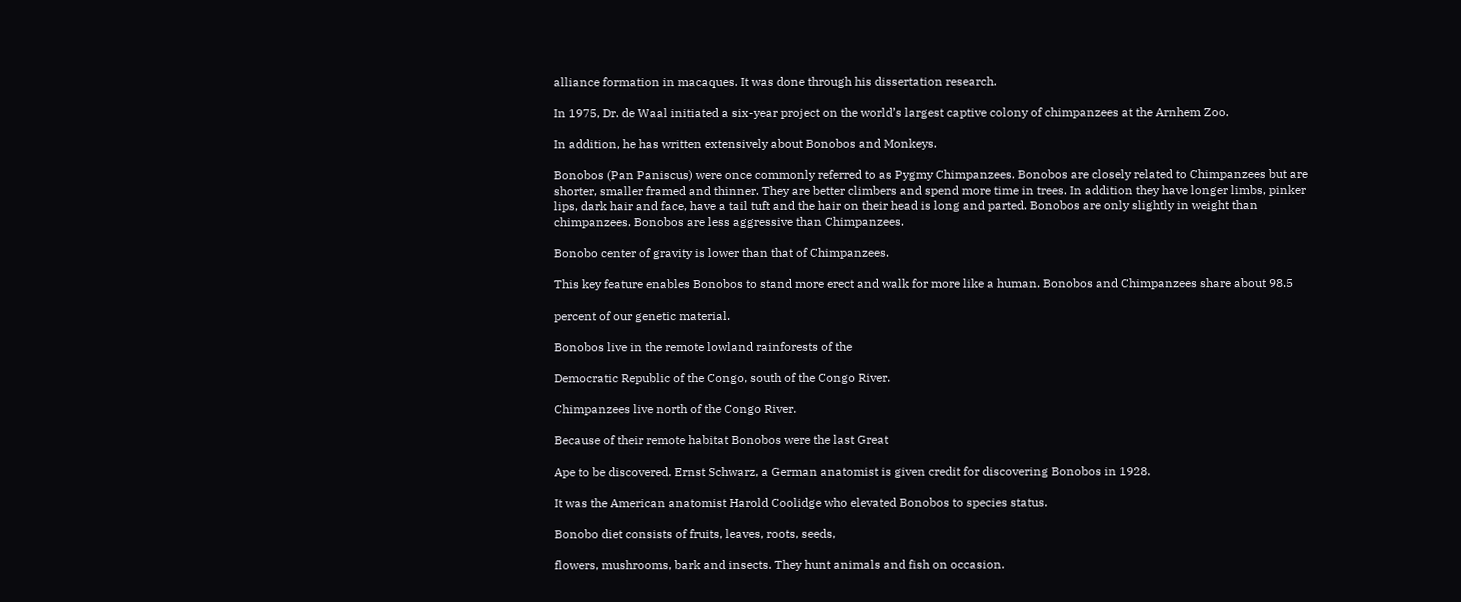alliance formation in macaques. It was done through his dissertation research.

In 1975, Dr. de Waal initiated a six-year project on the world’s largest captive colony of chimpanzees at the Arnhem Zoo.

In addition, he has written extensively about Bonobos and Monkeys.

Bonobos (Pan Paniscus) were once commonly referred to as Pygmy Chimpanzees. Bonobos are closely related to Chimpanzees but are shorter, smaller framed and thinner. They are better climbers and spend more time in trees. In addition they have longer limbs, pinker lips, dark hair and face, have a tail tuft and the hair on their head is long and parted. Bonobos are only slightly in weight than chimpanzees. Bonobos are less aggressive than Chimpanzees.

Bonobo center of gravity is lower than that of Chimpanzees.

This key feature enables Bonobos to stand more erect and walk for more like a human. Bonobos and Chimpanzees share about 98.5

percent of our genetic material.

Bonobos live in the remote lowland rainforests of the

Democratic Republic of the Congo, south of the Congo River.

Chimpanzees live north of the Congo River.

Because of their remote habitat Bonobos were the last Great

Ape to be discovered. Ernst Schwarz, a German anatomist is given credit for discovering Bonobos in 1928.

It was the American anatomist Harold Coolidge who elevated Bonobos to species status.

Bonobo diet consists of fruits, leaves, roots, seeds,

flowers, mushrooms, bark and insects. They hunt animals and fish on occasion.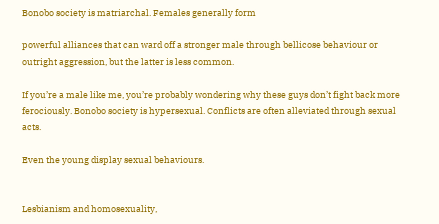Bonobo society is matriarchal. Females generally form

powerful alliances that can ward off a stronger male through bellicose behaviour or outright aggression, but the latter is less common.

If you’re a male like me, you’re probably wondering why these guys don’t fight back more ferociously. Bonobo society is hypersexual. Conflicts are often alleviated through sexual acts.

Even the young display sexual behaviours.


Lesbianism and homosexuality,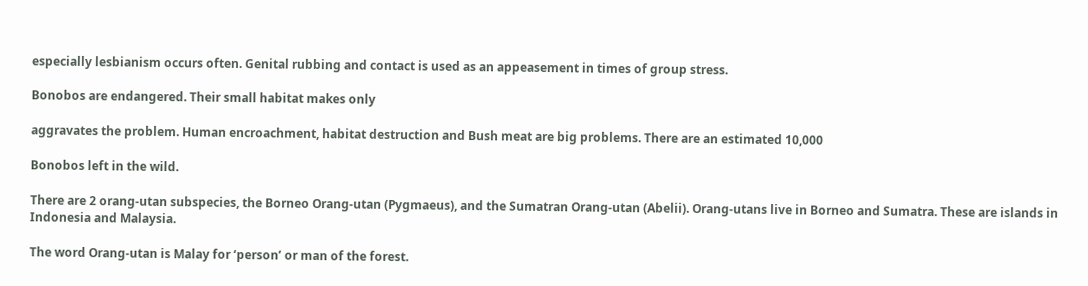especially lesbianism occurs often. Genital rubbing and contact is used as an appeasement in times of group stress.

Bonobos are endangered. Their small habitat makes only

aggravates the problem. Human encroachment, habitat destruction and Bush meat are big problems. There are an estimated 10,000

Bonobos left in the wild.

There are 2 orang-utan subspecies, the Borneo Orang-utan (Pygmaeus), and the Sumatran Orang-utan (Abelii). Orang-utans live in Borneo and Sumatra. These are islands in Indonesia and Malaysia.

The word Orang-utan is Malay for ‘person’ or man of the forest.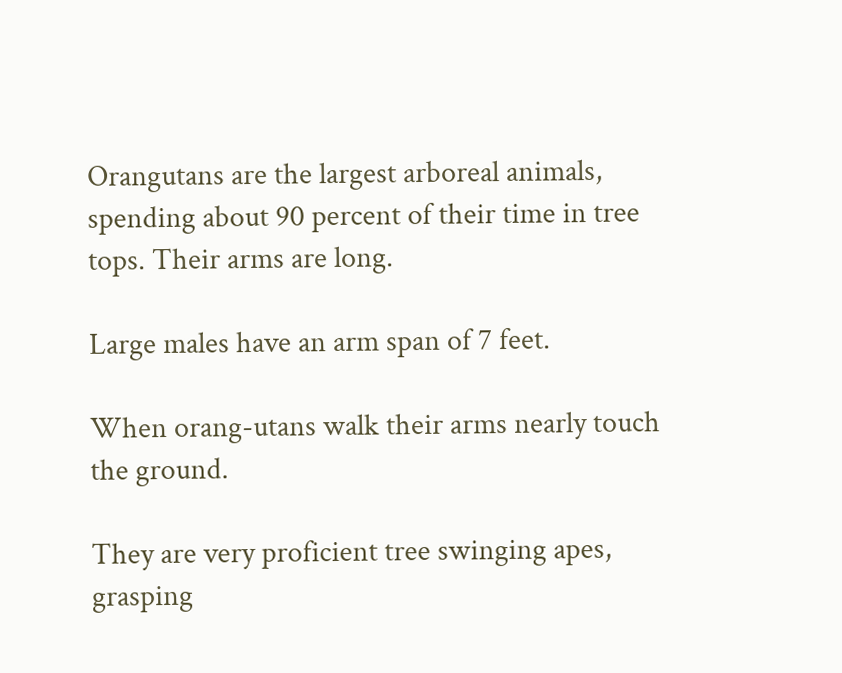Orangutans are the largest arboreal animals, spending about 90 percent of their time in tree tops. Their arms are long.

Large males have an arm span of 7 feet.

When orang-utans walk their arms nearly touch the ground.

They are very proficient tree swinging apes, grasping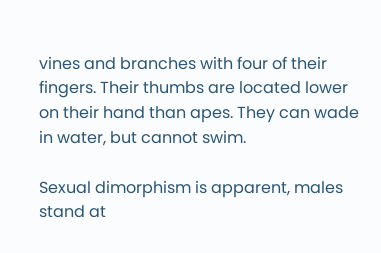vines and branches with four of their fingers. Their thumbs are located lower on their hand than apes. They can wade in water, but cannot swim.

Sexual dimorphism is apparent, males stand at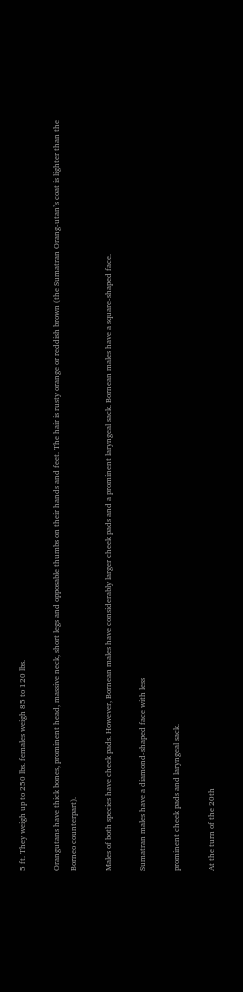5 ft. They weigh up to 250 lbs. females weigh 85 to 120 lbs.

Orangutans have thick bones, prominent head, massive neck, short legs and opposable thumbs on their hands and feet. The hair is rusty orange or reddish brown (the Sumatran Orang-utan’s coat is lighter than the Borneo counterpart).

Males of both species have cheek pads. However, Bornean males have considerably larger cheek pads and a prominent laryngeal sack. Bornean males have a square-shaped face.

Sumatran males have a diamond-shaped face with less

prominent cheek pads and laryngeal sack.

At the turn of the 20th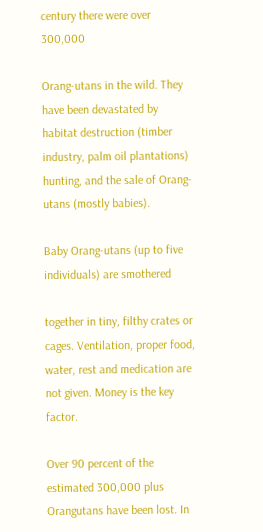century there were over 300,000

Orang-utans in the wild. They have been devastated by habitat destruction (timber industry, palm oil plantations) hunting, and the sale of Orang-utans (mostly babies).

Baby Orang-utans (up to five individuals) are smothered

together in tiny, filthy crates or cages. Ventilation, proper food, water, rest and medication are not given. Money is the key factor.

Over 90 percent of the estimated 300,000 plus Orangutans have been lost. In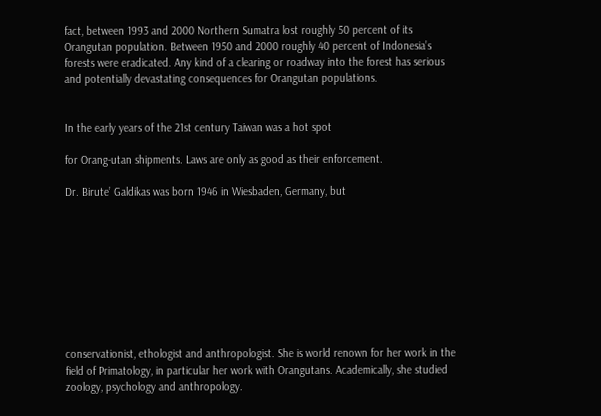fact, between 1993 and 2000 Northern Sumatra lost roughly 50 percent of its Orangutan population. Between 1950 and 2000 roughly 40 percent of Indonesia’s forests were eradicated. Any kind of a clearing or roadway into the forest has serious and potentially devastating consequences for Orangutan populations.


In the early years of the 21st century Taiwan was a hot spot

for Orang-utan shipments. Laws are only as good as their enforcement.

Dr. Birute’ Galdikas was born 1946 in Wiesbaden, Germany, but









conservationist, ethologist and anthropologist. She is world renown for her work in the field of Primatology, in particular her work with Orangutans. Academically, she studied zoology, psychology and anthropology.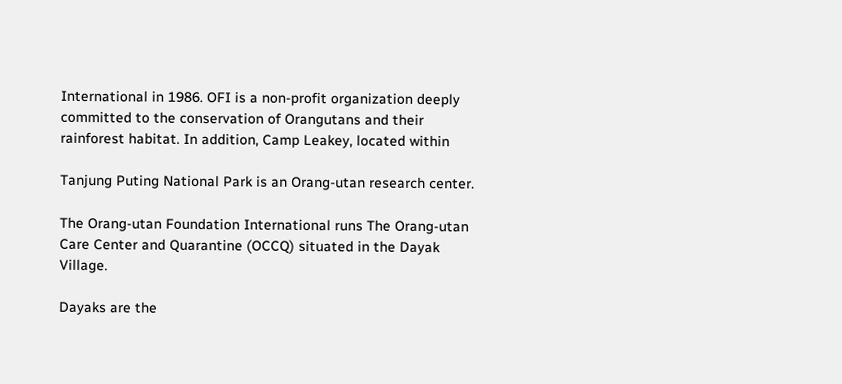International in 1986. OFI is a non-profit organization deeply committed to the conservation of Orangutans and their rainforest habitat. In addition, Camp Leakey, located within

Tanjung Puting National Park is an Orang-utan research center.

The Orang-utan Foundation International runs The Orang-utan Care Center and Quarantine (OCCQ) situated in the Dayak Village.

Dayaks are the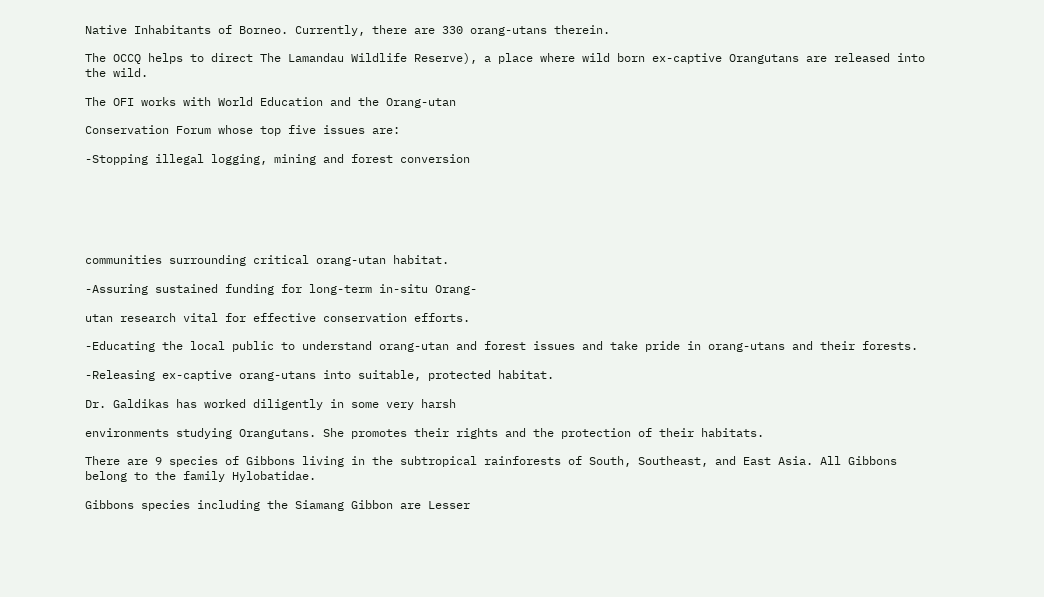Native Inhabitants of Borneo. Currently, there are 330 orang-utans therein.

The OCCQ helps to direct The Lamandau Wildlife Reserve), a place where wild born ex-captive Orangutans are released into the wild.

The OFI works with World Education and the Orang-utan

Conservation Forum whose top five issues are:

-Stopping illegal logging, mining and forest conversion






communities surrounding critical orang-utan habitat.

-Assuring sustained funding for long-term in-situ Orang-

utan research vital for effective conservation efforts.

-Educating the local public to understand orang-utan and forest issues and take pride in orang-utans and their forests.

-Releasing ex-captive orang-utans into suitable, protected habitat.

Dr. Galdikas has worked diligently in some very harsh

environments studying Orangutans. She promotes their rights and the protection of their habitats.

There are 9 species of Gibbons living in the subtropical rainforests of South, Southeast, and East Asia. All Gibbons belong to the family Hylobatidae.

Gibbons species including the Siamang Gibbon are Lesser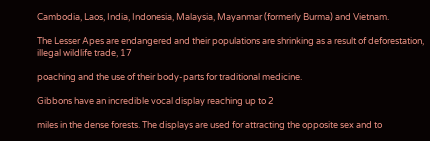Cambodia, Laos, India, Indonesia, Malaysia, Mayanmar (formerly Burma) and Vietnam.

The Lesser Apes are endangered and their populations are shrinking as a result of deforestation, illegal wildlife trade, 17

poaching and the use of their body-parts for traditional medicine.

Gibbons have an incredible vocal display reaching up to 2

miles in the dense forests. The displays are used for attracting the opposite sex and to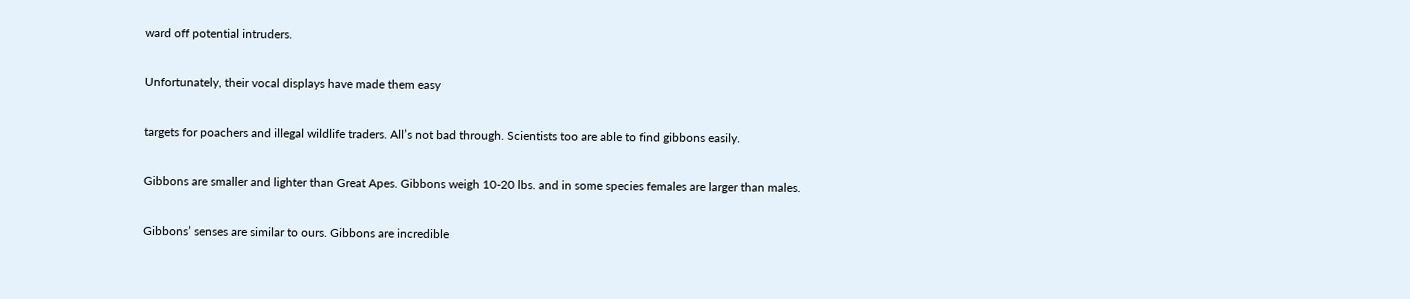ward off potential intruders.

Unfortunately, their vocal displays have made them easy

targets for poachers and illegal wildlife traders. All’s not bad through. Scientists too are able to find gibbons easily.

Gibbons are smaller and lighter than Great Apes. Gibbons weigh 10-20 lbs. and in some species females are larger than males.

Gibbons’ senses are similar to ours. Gibbons are incredible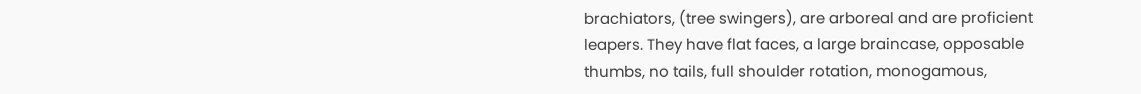brachiators, (tree swingers), are arboreal and are proficient leapers. They have flat faces, a large braincase, opposable thumbs, no tails, full shoulder rotation, monogamous,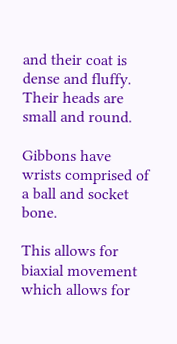and their coat is dense and fluffy. Their heads are small and round.

Gibbons have wrists comprised of a ball and socket bone.

This allows for biaxial movement which allows for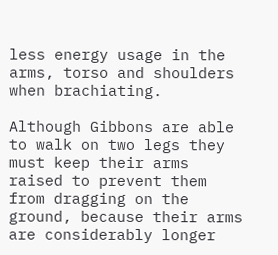less energy usage in the arms, torso and shoulders when brachiating.

Although Gibbons are able to walk on two legs they must keep their arms raised to prevent them from dragging on the ground, because their arms are considerably longer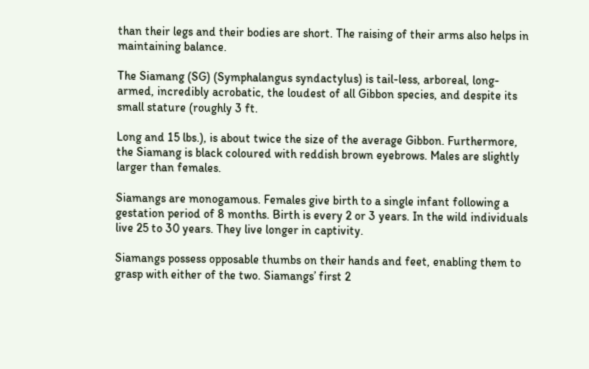than their legs and their bodies are short. The raising of their arms also helps in maintaining balance.

The Siamang (SG) (Symphalangus syndactylus) is tail-less, arboreal, long-armed, incredibly acrobatic, the loudest of all Gibbon species, and despite its small stature (roughly 3 ft.

Long and 15 lbs.), is about twice the size of the average Gibbon. Furthermore, the Siamang is black coloured with reddish brown eyebrows. Males are slightly larger than females.

Siamangs are monogamous. Females give birth to a single infant following a gestation period of 8 months. Birth is every 2 or 3 years. In the wild individuals live 25 to 30 years. They live longer in captivity.

Siamangs possess opposable thumbs on their hands and feet, enabling them to grasp with either of the two. Siamangs’ first 2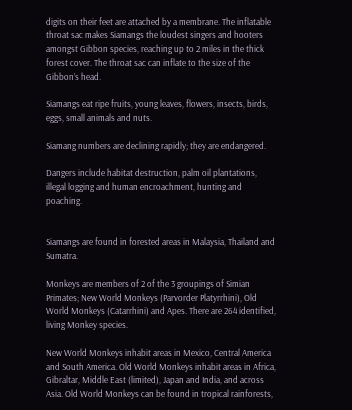digits on their feet are attached by a membrane. The inflatable throat sac makes Siamangs the loudest singers and hooters amongst Gibbon species, reaching up to 2 miles in the thick forest cover. The throat sac can inflate to the size of the Gibbon’s head.

Siamangs eat ripe fruits, young leaves, flowers, insects, birds, eggs, small animals and nuts.

Siamang numbers are declining rapidly; they are endangered.

Dangers include habitat destruction, palm oil plantations, illegal logging and human encroachment, hunting and poaching.


Siamangs are found in forested areas in Malaysia, Thailand and Sumatra.

Monkeys are members of 2 of the 3 groupings of Simian Primates; New World Monkeys (Parvorder Platyrrhini), Old World Monkeys (Catarrhini) and Apes. There are 264 identified, living Monkey species.

New World Monkeys inhabit areas in Mexico, Central America and South America. Old World Monkeys inhabit areas in Africa, Gibraltar, Middle East (limited), Japan and India, and across Asia. Old World Monkeys can be found in tropical rainforests,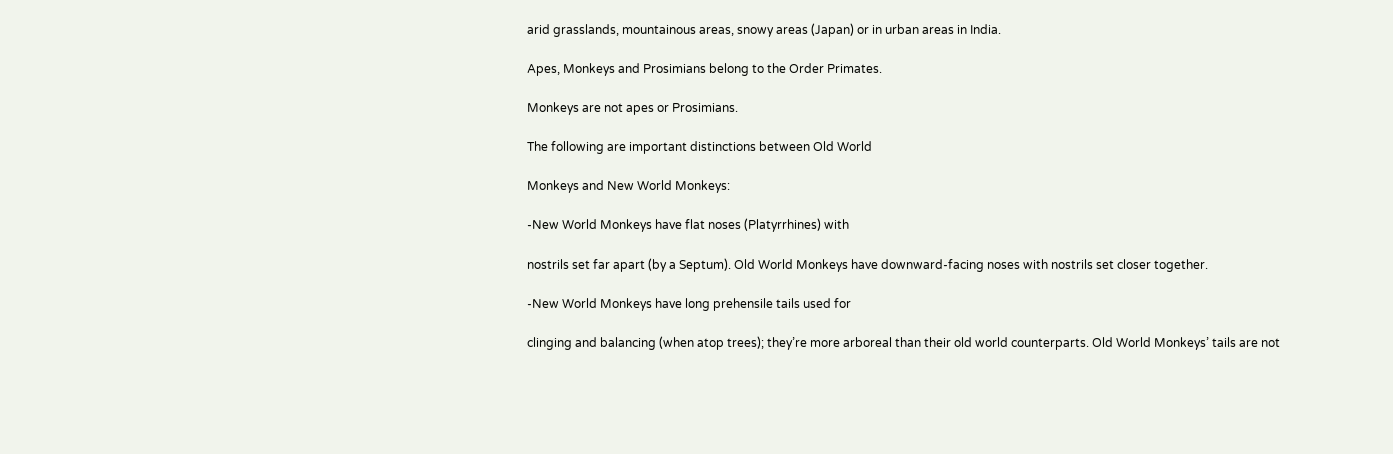arid grasslands, mountainous areas, snowy areas (Japan) or in urban areas in India.

Apes, Monkeys and Prosimians belong to the Order Primates.

Monkeys are not apes or Prosimians.

The following are important distinctions between Old World

Monkeys and New World Monkeys:

-New World Monkeys have flat noses (Platyrrhines) with

nostrils set far apart (by a Septum). Old World Monkeys have downward-facing noses with nostrils set closer together.

-New World Monkeys have long prehensile tails used for

clinging and balancing (when atop trees); they’re more arboreal than their old world counterparts. Old World Monkeys’ tails are not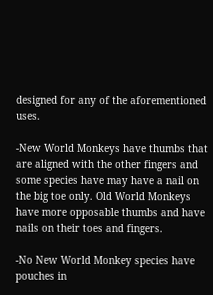designed for any of the aforementioned uses.

-New World Monkeys have thumbs that are aligned with the other fingers and some species have may have a nail on the big toe only. Old World Monkeys have more opposable thumbs and have nails on their toes and fingers.

-No New World Monkey species have pouches in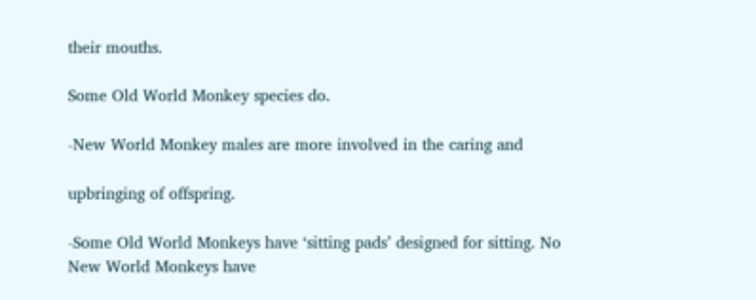their mouths.

Some Old World Monkey species do.

-New World Monkey males are more involved in the caring and

upbringing of offspring.

-Some Old World Monkeys have ‘sitting pads’ designed for sitting. No New World Monkeys have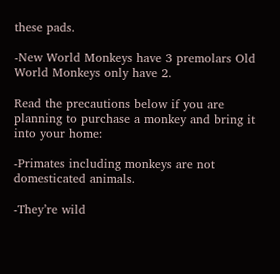these pads.

-New World Monkeys have 3 premolars Old World Monkeys only have 2.

Read the precautions below if you are planning to purchase a monkey and bring it into your home:

-Primates including monkeys are not domesticated animals.

-They’re wild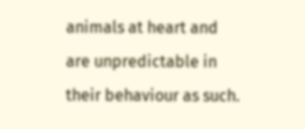animals at heart and are unpredictable in their behaviour as such.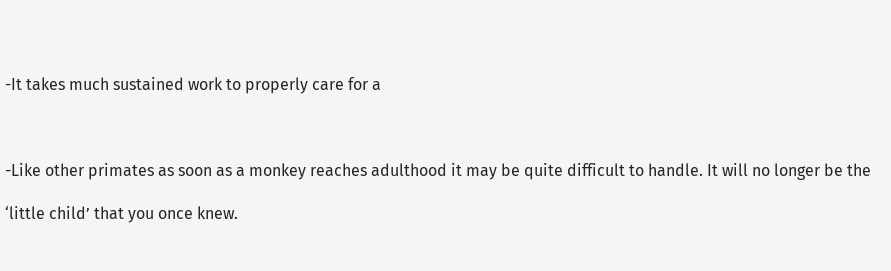-It takes much sustained work to properly care for a



-Like other primates as soon as a monkey reaches adulthood it may be quite difficult to handle. It will no longer be the

‘little child’ that you once knew.